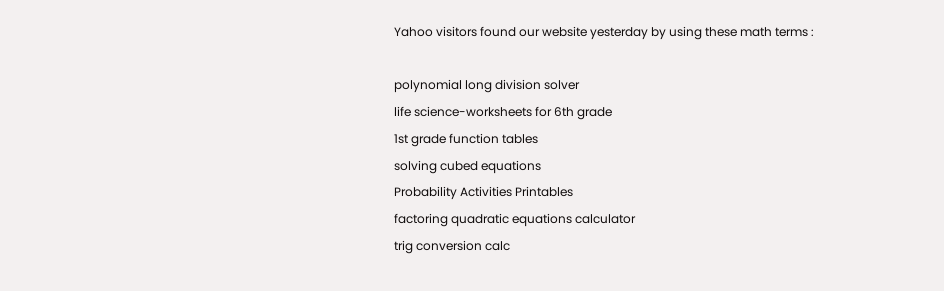Yahoo visitors found our website yesterday by using these math terms :

polynomial long division solver
life science-worksheets for 6th grade
1st grade function tables
solving cubed equations
Probability Activities Printables
factoring quadratic equations calculator
trig conversion calc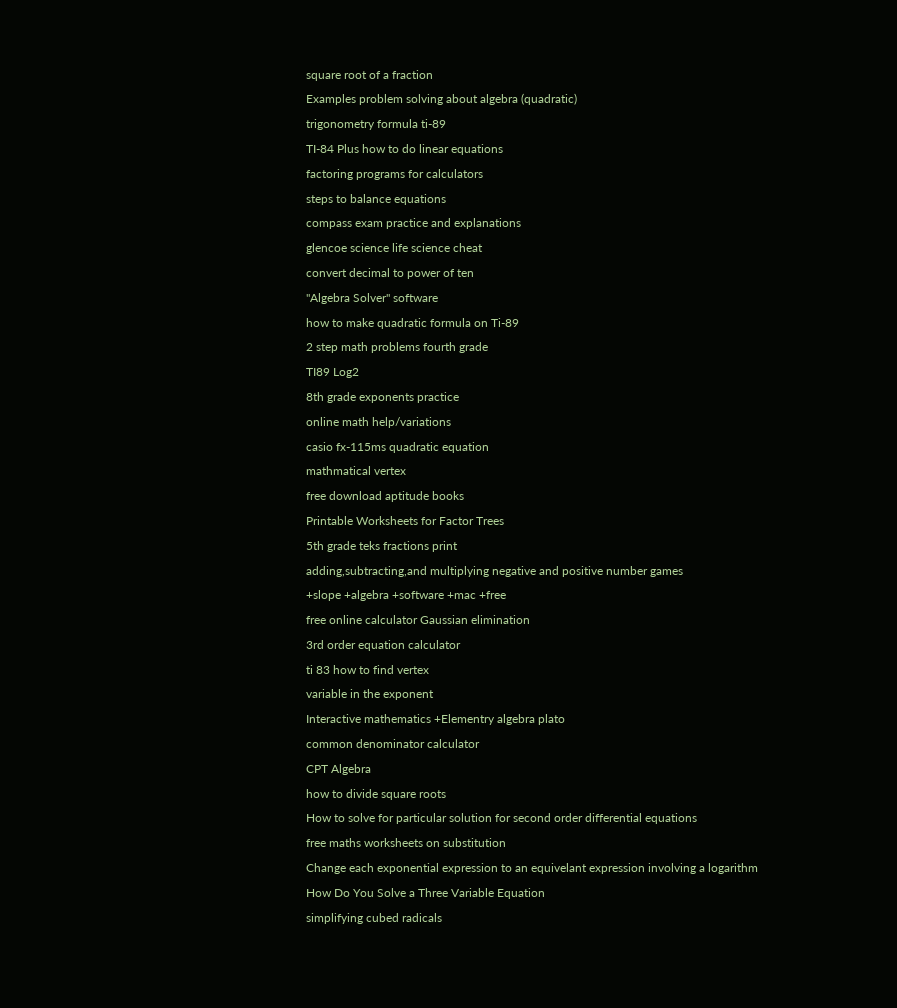square root of a fraction
Examples problem solving about algebra (quadratic)
trigonometry formula ti-89
TI-84 Plus how to do linear equations
factoring programs for calculators
steps to balance equations
compass exam practice and explanations
glencoe science life science cheat
convert decimal to power of ten
"Algebra Solver" software
how to make quadratic formula on Ti-89
2 step math problems fourth grade
TI89 Log2
8th grade exponents practice
online math help/variations
casio fx-115ms quadratic equation
mathmatical vertex
free download aptitude books
Printable Worksheets for Factor Trees
5th grade teks fractions print
adding,subtracting,and multiplying negative and positive number games
+slope +algebra +software +mac +free
free online calculator Gaussian elimination
3rd order equation calculator
ti 83 how to find vertex
variable in the exponent
Interactive mathematics +Elementry algebra plato
common denominator calculator
CPT Algebra
how to divide square roots
How to solve for particular solution for second order differential equations
free maths worksheets on substitution
Change each exponential expression to an equivelant expression involving a logarithm
How Do You Solve a Three Variable Equation
simplifying cubed radicals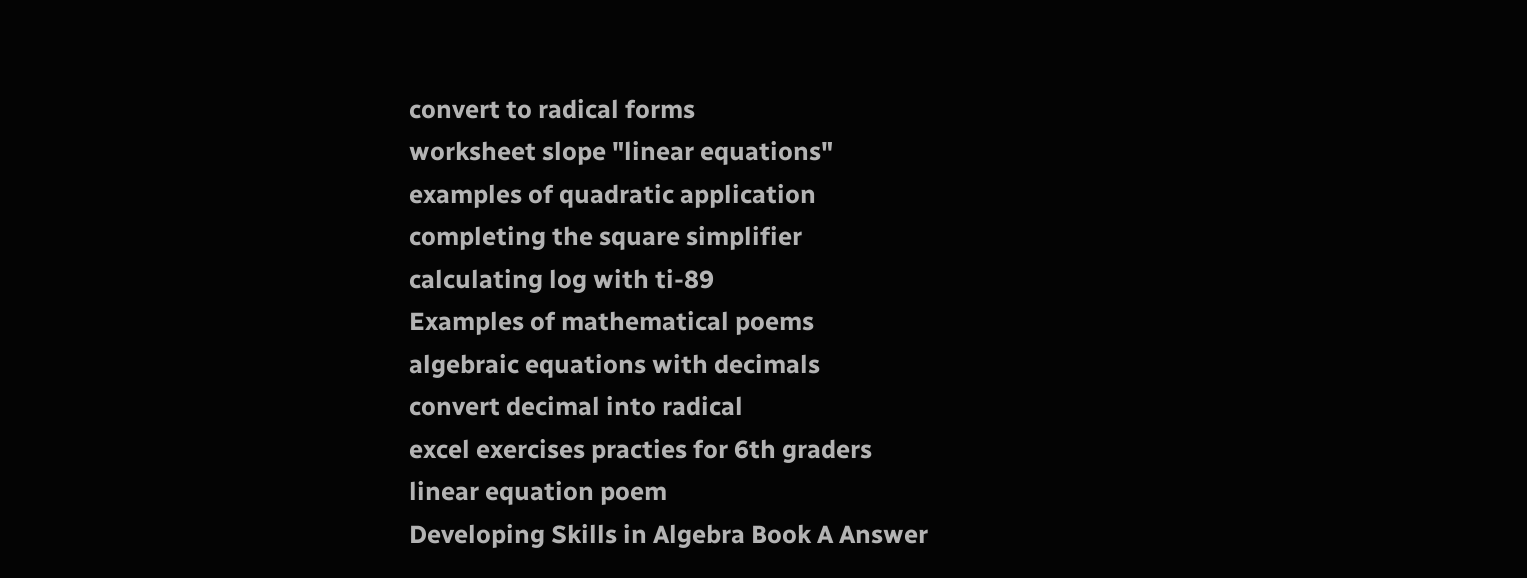convert to radical forms
worksheet slope "linear equations"
examples of quadratic application
completing the square simplifier
calculating log with ti-89
Examples of mathematical poems
algebraic equations with decimals
convert decimal into radical
excel exercises practies for 6th graders
linear equation poem
Developing Skills in Algebra Book A Answer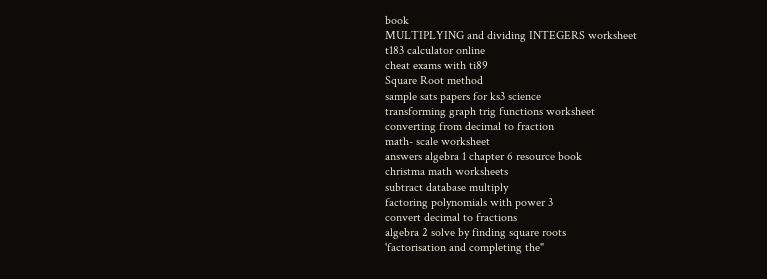book
MULTIPLYING and dividing INTEGERS worksheet
t183 calculator online
cheat exams with ti89
Square Root method
sample sats papers for ks3 science
transforming graph trig functions worksheet
converting from decimal to fraction
math- scale worksheet
answers algebra 1 chapter 6 resource book
christma math worksheets
subtract database multiply
factoring polynomials with power 3
convert decimal to fractions
algebra 2 solve by finding square roots
'factorisation and completing the"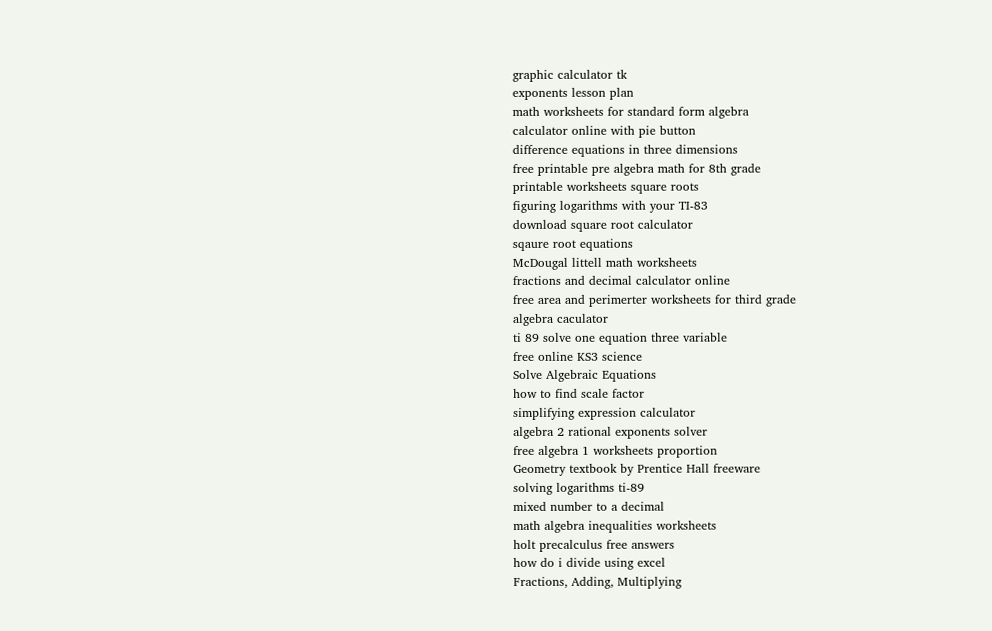graphic calculator tk
exponents lesson plan
math worksheets for standard form algebra
calculator online with pie button
difference equations in three dimensions
free printable pre algebra math for 8th grade
printable worksheets square roots
figuring logarithms with your TI-83
download square root calculator
sqaure root equations
McDougal littell math worksheets
fractions and decimal calculator online
free area and perimerter worksheets for third grade
algebra caculator
ti 89 solve one equation three variable
free online KS3 science
Solve Algebraic Equations
how to find scale factor
simplifying expression calculator
algebra 2 rational exponents solver
free algebra 1 worksheets proportion
Geometry textbook by Prentice Hall freeware
solving logarithms ti-89
mixed number to a decimal
math algebra inequalities worksheets
holt precalculus free answers
how do i divide using excel
Fractions, Adding, Multiplying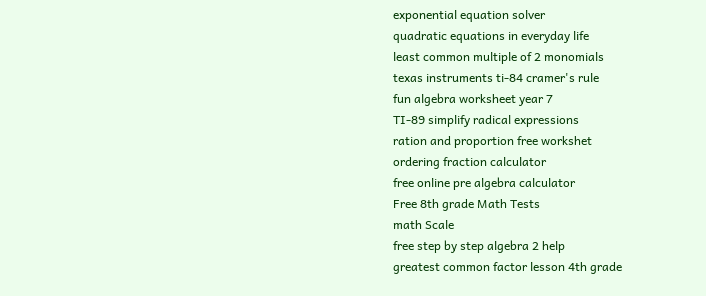exponential equation solver
quadratic equations in everyday life
least common multiple of 2 monomials
texas instruments ti-84 cramer's rule
fun algebra worksheet year 7
TI-89 simplify radical expressions
ration and proportion free workshet
ordering fraction calculator
free online pre algebra calculator
Free 8th grade Math Tests
math Scale
free step by step algebra 2 help
greatest common factor lesson 4th grade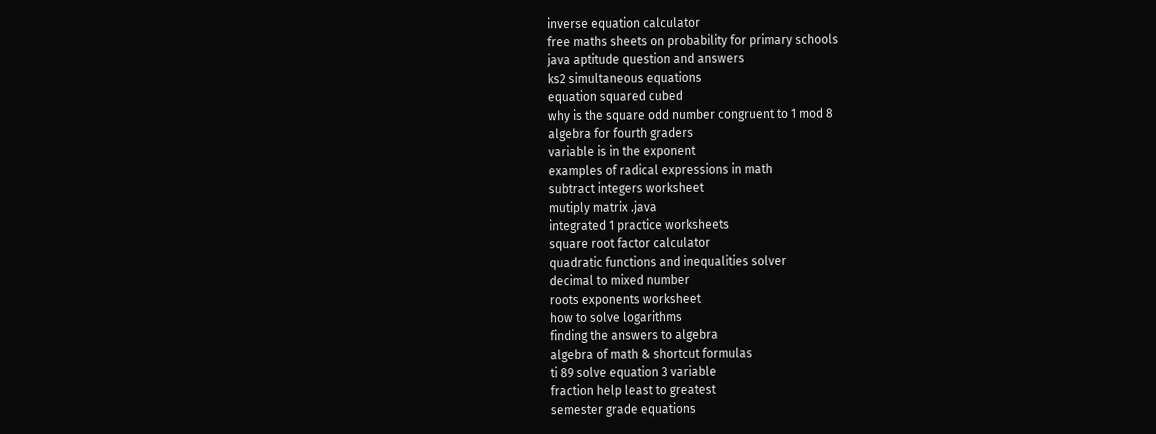inverse equation calculator
free maths sheets on probability for primary schools
java aptitude question and answers
ks2 simultaneous equations
equation squared cubed
why is the square odd number congruent to 1 mod 8
algebra for fourth graders
variable is in the exponent
examples of radical expressions in math
subtract integers worksheet
mutiply matrix .java
integrated 1 practice worksheets
square root factor calculator
quadratic functions and inequalities solver
decimal to mixed number
roots exponents worksheet
how to solve logarithms
finding the answers to algebra
algebra of math & shortcut formulas
ti 89 solve equation 3 variable
fraction help least to greatest
semester grade equations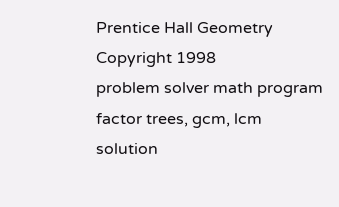Prentice Hall Geometry Copyright 1998
problem solver math program
factor trees, gcm, lcm
solution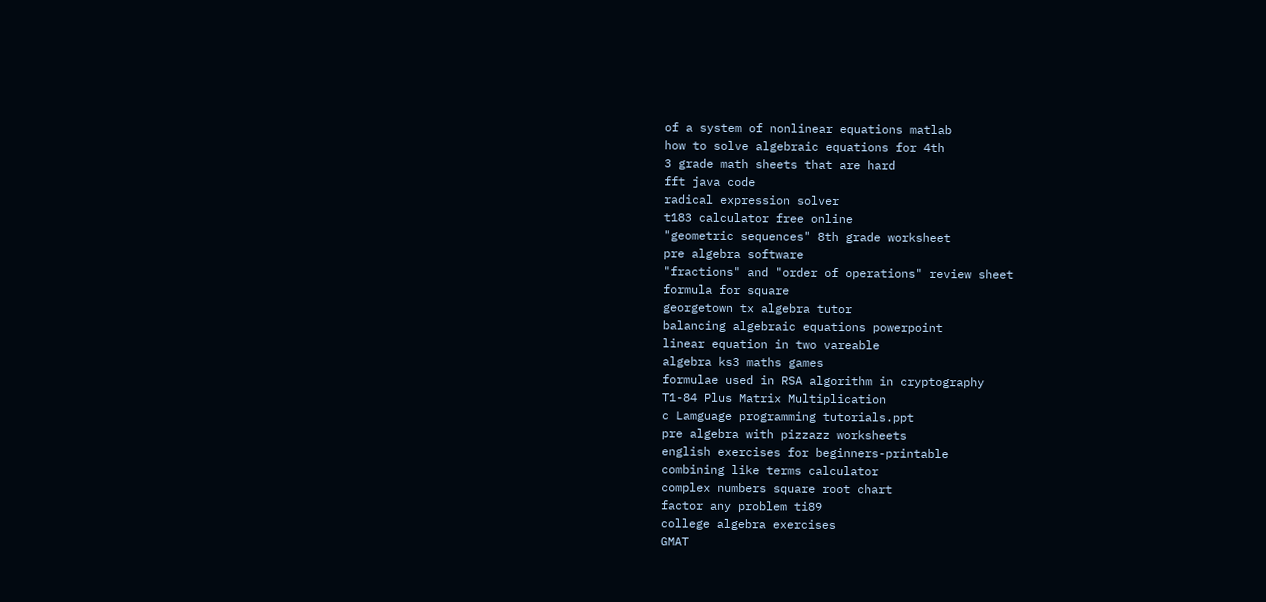of a system of nonlinear equations matlab
how to solve algebraic equations for 4th
3 grade math sheets that are hard
fft java code
radical expression solver
t183 calculator free online
"geometric sequences" 8th grade worksheet
pre algebra software
"fractions" and "order of operations" review sheet
formula for square
georgetown tx algebra tutor
balancing algebraic equations powerpoint
linear equation in two vareable
algebra ks3 maths games
formulae used in RSA algorithm in cryptography
T1-84 Plus Matrix Multiplication
c Lamguage programming tutorials.ppt
pre algebra with pizzazz worksheets
english exercises for beginners-printable
combining like terms calculator
complex numbers square root chart
factor any problem ti89
college algebra exercises
GMAT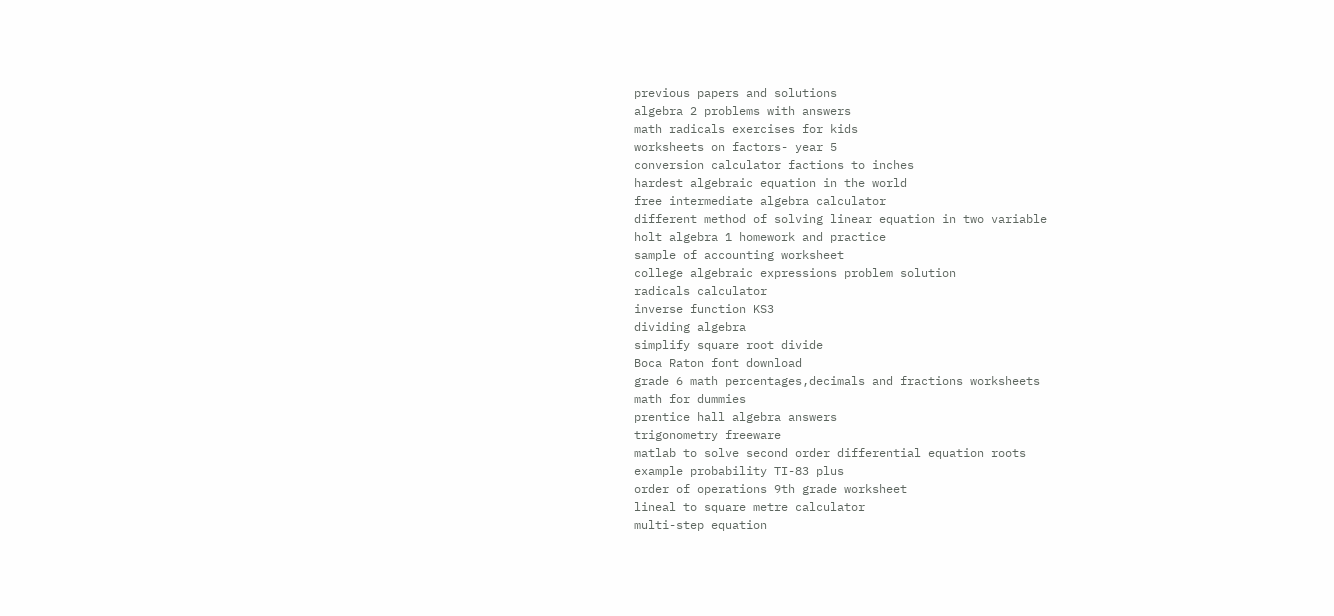previous papers and solutions
algebra 2 problems with answers
math radicals exercises for kids
worksheets on factors- year 5
conversion calculator factions to inches
hardest algebraic equation in the world
free intermediate algebra calculator
different method of solving linear equation in two variable
holt algebra 1 homework and practice
sample of accounting worksheet
college algebraic expressions problem solution
radicals calculator
inverse function KS3
dividing algebra
simplify square root divide
Boca Raton font download
grade 6 math percentages,decimals and fractions worksheets
math for dummies
prentice hall algebra answers
trigonometry freeware
matlab to solve second order differential equation roots
example probability TI-83 plus
order of operations 9th grade worksheet
lineal to square metre calculator
multi-step equation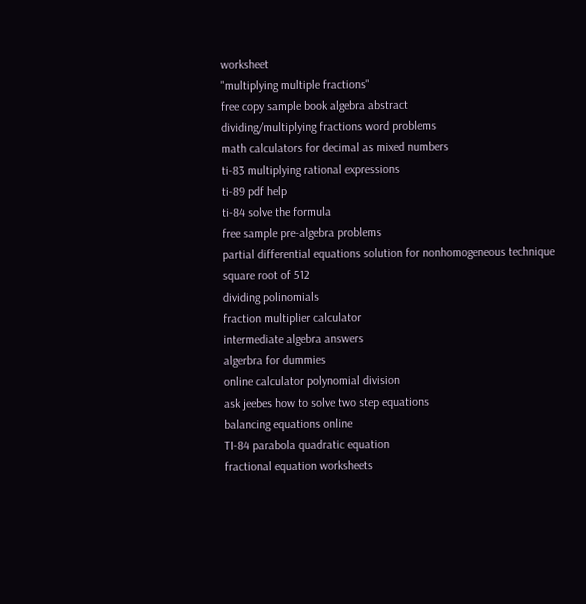worksheet
"multiplying multiple fractions"
free copy sample book algebra abstract
dividing/multiplying fractions word problems
math calculators for decimal as mixed numbers
ti-83 multiplying rational expressions
ti-89 pdf help
ti-84 solve the formula
free sample pre-algebra problems
partial differential equations solution for nonhomogeneous technique
square root of 512
dividing polinomials
fraction multiplier calculator
intermediate algebra answers
algerbra for dummies
online calculator polynomial division
ask jeebes how to solve two step equations
balancing equations online
TI-84 parabola quadratic equation
fractional equation worksheets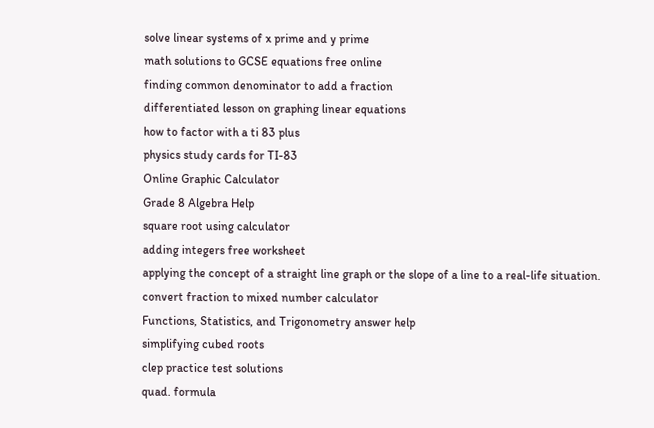solve linear systems of x prime and y prime
math solutions to GCSE equations free online
finding common denominator to add a fraction
differentiated lesson on graphing linear equations
how to factor with a ti 83 plus
physics study cards for TI-83
Online Graphic Calculator
Grade 8 Algebra Help
square root using calculator
adding integers free worksheet
applying the concept of a straight line graph or the slope of a line to a real-life situation.
convert fraction to mixed number calculator
Functions, Statistics, and Trigonometry answer help
simplifying cubed roots
clep practice test solutions
quad. formula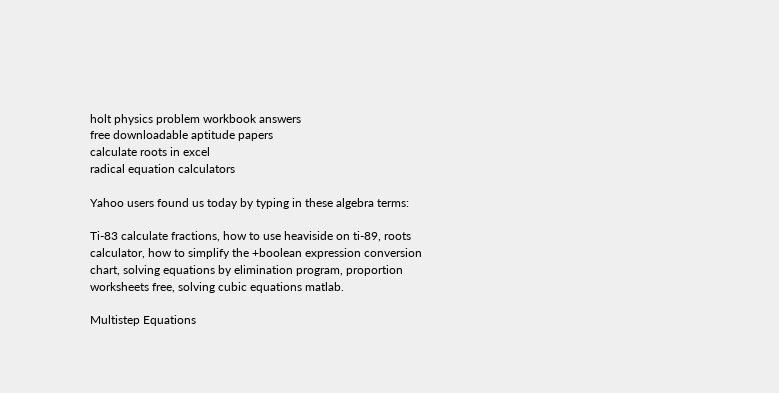holt physics problem workbook answers
free downloadable aptitude papers
calculate roots in excel
radical equation calculators

Yahoo users found us today by typing in these algebra terms:

Ti-83 calculate fractions, how to use heaviside on ti-89, roots calculator, how to simplify the +boolean expression conversion chart, solving equations by elimination program, proportion worksheets free, solving cubic equations matlab.

Multistep Equations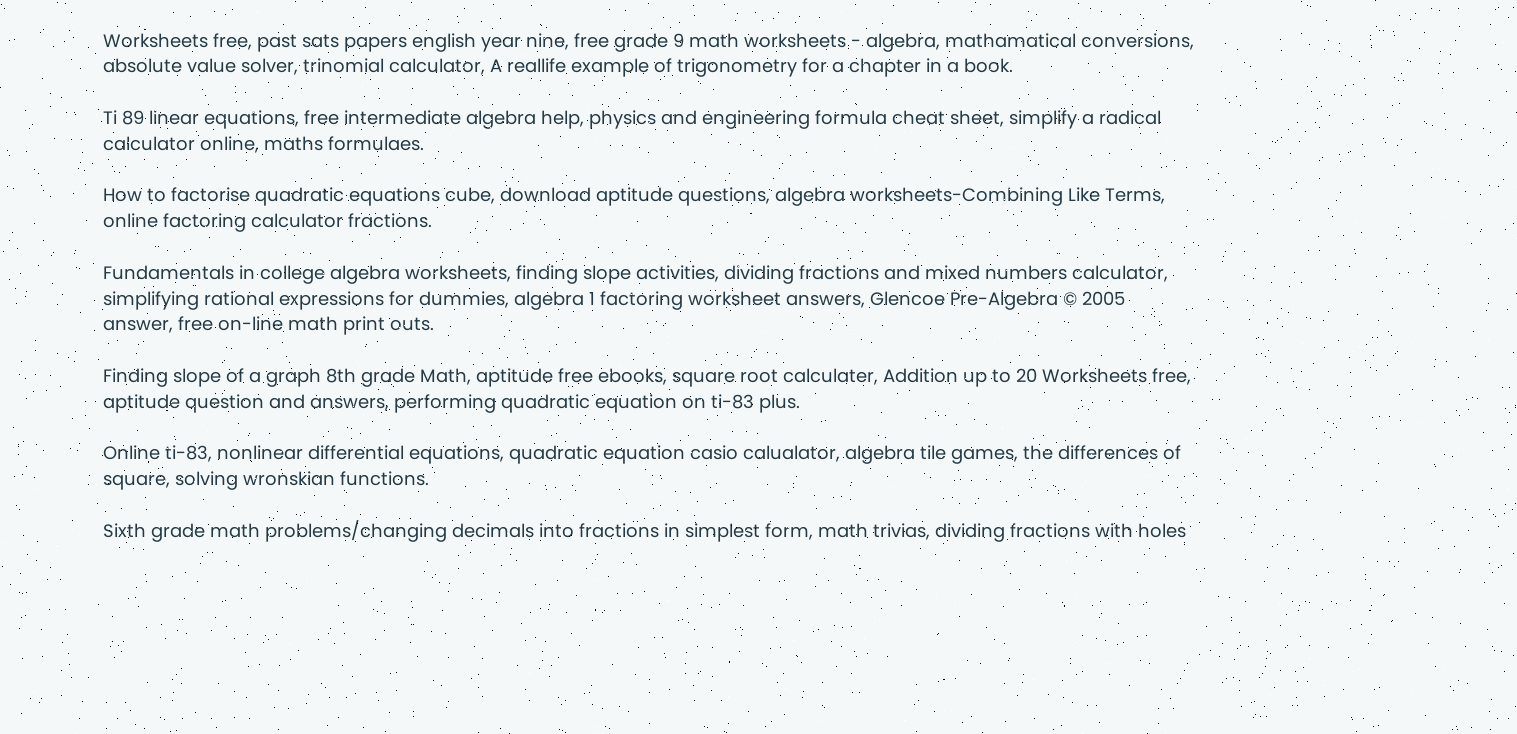Worksheets free, past sats papers english year nine, free grade 9 math worksheets - algebra, mathamatical conversions, absolute value solver, trinomial calculator, A reallife example of trigonometry for a chapter in a book.

Ti 89 linear equations, free intermediate algebra help, physics and engineering formula cheat sheet, simplify a radical calculator online, maths formulaes.

How to factorise quadratic equations cube, download aptitude questions, algebra worksheets-Combining Like Terms, online factoring calculator fractions.

Fundamentals in college algebra worksheets, finding slope activities, dividing fractions and mixed numbers calculator, simplifying rational expressions for dummies, algebra 1 factoring worksheet answers, Glencoe Pre-Algebra © 2005 answer, free on-line math print outs.

Finding slope of a graph 8th grade Math, aptitude free ebooks, square root calculater, Addition up to 20 Worksheets free, aptitude question and answers, performing quadratic equation on ti-83 plus.

Online ti-83, nonlinear differential equations, quadratic equation casio calualator, algebra tile games, the differences of square, solving wronskian functions.

Sixth grade math problems/changing decimals into fractions in simplest form, math trivias, dividing fractions with holes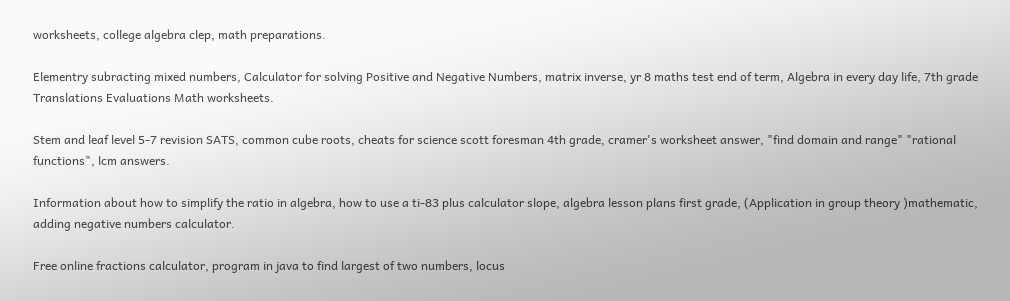worksheets, college algebra clep, math preparations.

Elementry subracting mixed numbers, Calculator for solving Positive and Negative Numbers, matrix inverse, yr 8 maths test end of term, Algebra in every day life, 7th grade Translations Evaluations Math worksheets.

Stem and leaf level 5-7 revision SATS, common cube roots, cheats for science scott foresman 4th grade, cramer's worksheet answer, "find domain and range" "rational functions", lcm answers.

Information about how to simplify the ratio in algebra, how to use a ti-83 plus calculator slope, algebra lesson plans first grade, (Application in group theory )mathematic, adding negative numbers calculator.

Free online fractions calculator, program in java to find largest of two numbers, locus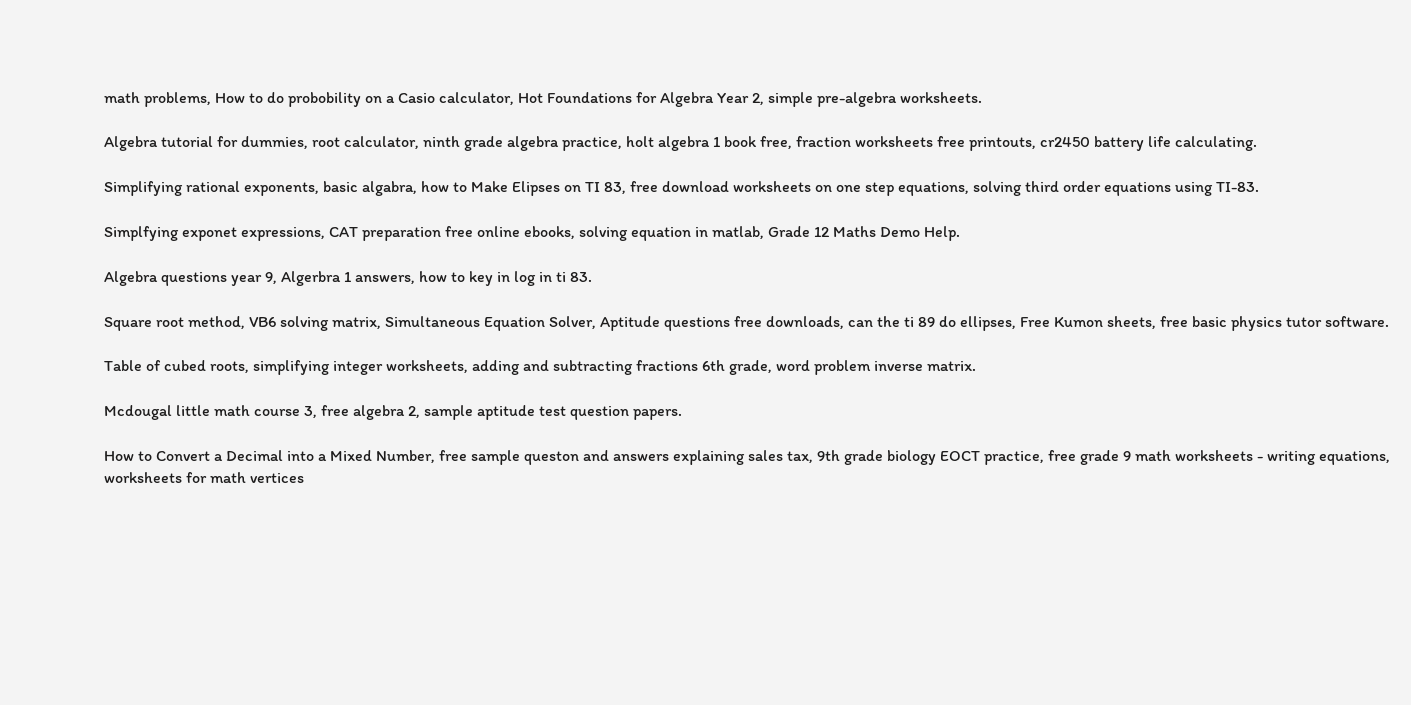math problems, How to do probobility on a Casio calculator, Hot Foundations for Algebra Year 2, simple pre-algebra worksheets.

Algebra tutorial for dummies, root calculator, ninth grade algebra practice, holt algebra 1 book free, fraction worksheets free printouts, cr2450 battery life calculating.

Simplifying rational exponents, basic algabra, how to Make Elipses on TI 83, free download worksheets on one step equations, solving third order equations using TI-83.

Simplfying exponet expressions, CAT preparation free online ebooks, solving equation in matlab, Grade 12 Maths Demo Help.

Algebra questions year 9, Algerbra 1 answers, how to key in log in ti 83.

Square root method, VB6 solving matrix, Simultaneous Equation Solver, Aptitude questions free downloads, can the ti 89 do ellipses, Free Kumon sheets, free basic physics tutor software.

Table of cubed roots, simplifying integer worksheets, adding and subtracting fractions 6th grade, word problem inverse matrix.

Mcdougal little math course 3, free algebra 2, sample aptitude test question papers.

How to Convert a Decimal into a Mixed Number, free sample queston and answers explaining sales tax, 9th grade biology EOCT practice, free grade 9 math worksheets - writing equations, worksheets for math vertices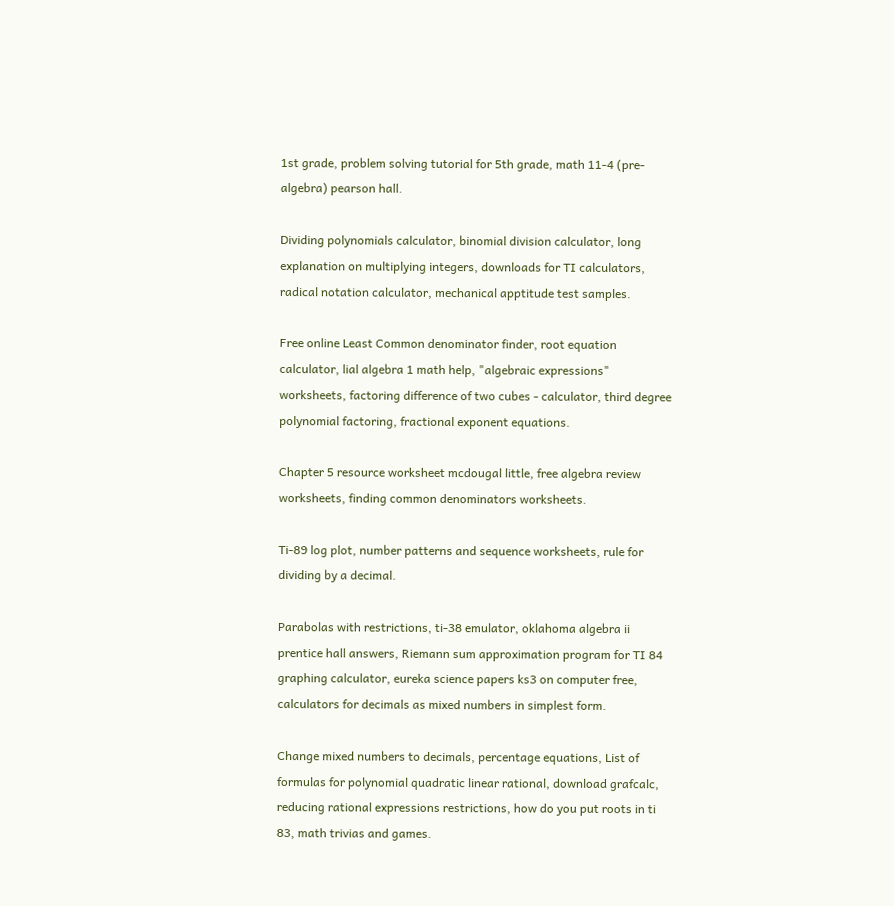1st grade, problem solving tutorial for 5th grade, math 11-4 (pre-algebra) pearson hall.

Dividing polynomials calculator, binomial division calculator, long explanation on multiplying integers, downloads for TI calculators, radical notation calculator, mechanical apptitude test samples.

Free online Least Common denominator finder, root equation calculator, lial algebra 1 math help, "algebraic expressions" worksheets, factoring difference of two cubes - calculator, third degree polynomial factoring, fractional exponent equations.

Chapter 5 resource worksheet mcdougal little, free algebra review worksheets, finding common denominators worksheets.

Ti-89 log plot, number patterns and sequence worksheets, rule for dividing by a decimal.

Parabolas with restrictions, ti-38 emulator, oklahoma algebra ii prentice hall answers, Riemann sum approximation program for TI 84 graphing calculator, eureka science papers ks3 on computer free, calculators for decimals as mixed numbers in simplest form.

Change mixed numbers to decimals, percentage equations, List of formulas for polynomial quadratic linear rational, download grafcalc, reducing rational expressions restrictions, how do you put roots in ti 83, math trivias and games.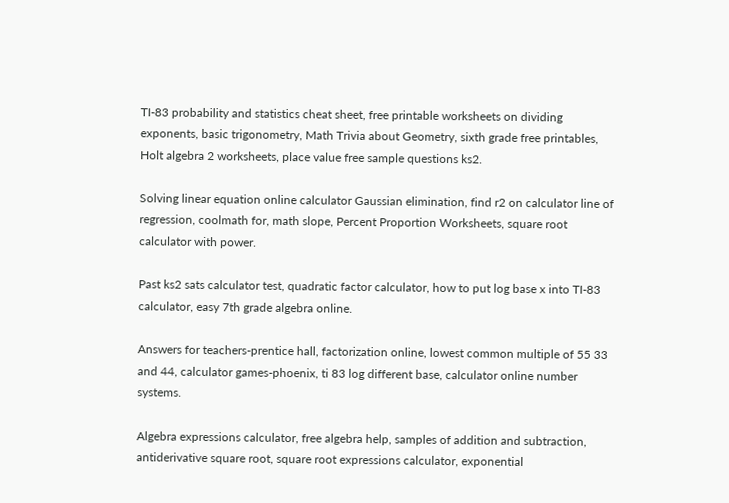TI-83 probability and statistics cheat sheet, free printable worksheets on dividing exponents, basic trigonometry, Math Trivia about Geometry, sixth grade free printables, Holt algebra 2 worksheets, place value free sample questions ks2.

Solving linear equation online calculator Gaussian elimination, find r2 on calculator line of regression, coolmath for, math slope, Percent Proportion Worksheets, square root calculator with power.

Past ks2 sats calculator test, quadratic factor calculator, how to put log base x into TI-83 calculator, easy 7th grade algebra online.

Answers for teachers-prentice hall, factorization online, lowest common multiple of 55 33 and 44, calculator games-phoenix, ti 83 log different base, calculator online number systems.

Algebra expressions calculator, free algebra help, samples of addition and subtraction, antiderivative square root, square root expressions calculator, exponential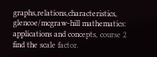graphs,relations,characteristics, glencoe/mcgraw-hill mathematics: applications and concepts, course 2 find the scale factor.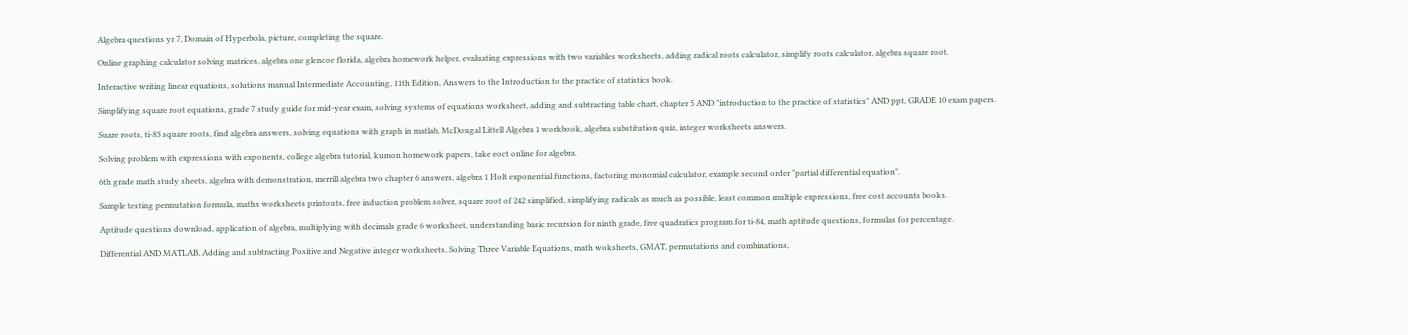Algebra questions yr 7, Domain of Hyperbola, picture, completing the square.

Online graphing calculator solving matrices, algebra one glencoe florida, algebra homework helper, evaluating expressions with two variables worksheets, adding radical roots calculator, simplify roots calculator, algebra square root.

Interactive writing linear equations, solutions manual Intermediate Accounting, 11th Edition, Answers to the Introduction to the practice of statistics book.

Simplifying square root equations, grade 7 study guide for mid-year exam, solving systems of equations worksheet, adding and subtracting table chart, chapter 5 AND "introduction to the practice of statistics" AND ppt, GRADE 10 exam papers.

Suare roots, ti-83 square roots, find algebra answers, solving equations with graph in matlab, McDougal Littell Algebra 1 workbook, algebra substitution quiz, integer worksheets answers.

Solving problem with expressions with exponents, college algebra tutorial, kumon homework papers, take eoct online for algebra.

6th grade math study sheets, algebra with demonstration, merrill algebra two chapter 6 answers, algebra 1 Holt exponential functions, factoring monomial calculator, example second order "partial differential equation".

Sample testing permutation formula, maths worksheets printouts, free induction problem solver, square root of 242 simplified, simplifying radicals as much as possible, least common multiple expressions, free cost accounts books.

Aptitude questions download, application of algebra, multiplying with decimals grade 6 worksheet, understanding basic recursion for ninth grade, free quadratics program for ti-84, math aptitude questions, formulas for percentage.

Differential AND MATLAB, Adding and subtracting Positive and Negative integer worksheets, Solving Three Variable Equations, math woksheets, GMAT, permutations and combinations,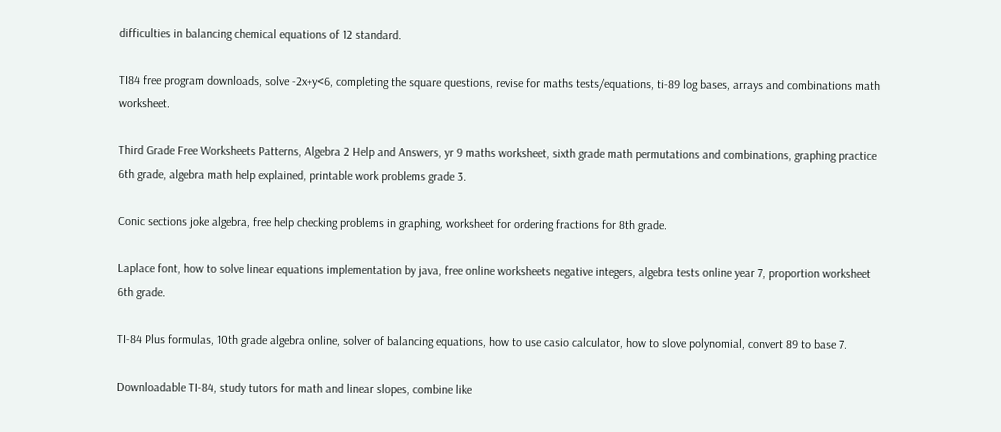difficulties in balancing chemical equations of 12 standard.

TI84 free program downloads, solve -2x+y<6, completing the square questions, revise for maths tests/equations, ti-89 log bases, arrays and combinations math worksheet.

Third Grade Free Worksheets Patterns, Algebra 2 Help and Answers, yr 9 maths worksheet, sixth grade math permutations and combinations, graphing practice 6th grade, algebra math help explained, printable work problems grade 3.

Conic sections joke algebra, free help checking problems in graphing, worksheet for ordering fractions for 8th grade.

Laplace font, how to solve linear equations implementation by java, free online worksheets negative integers, algebra tests online year 7, proportion worksheet 6th grade.

TI-84 Plus formulas, 10th grade algebra online, solver of balancing equations, how to use casio calculator, how to slove polynomial, convert 89 to base 7.

Downloadable TI-84, study tutors for math and linear slopes, combine like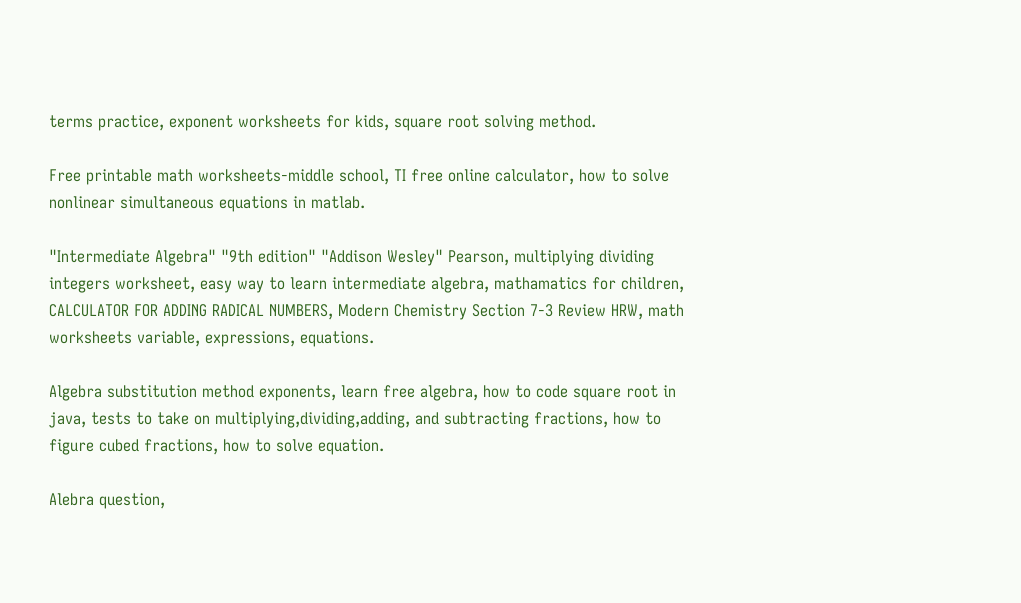terms practice, exponent worksheets for kids, square root solving method.

Free printable math worksheets-middle school, TI free online calculator, how to solve nonlinear simultaneous equations in matlab.

"Intermediate Algebra" "9th edition" "Addison Wesley" Pearson, multiplying dividing integers worksheet, easy way to learn intermediate algebra, mathamatics for children, CALCULATOR FOR ADDING RADICAL NUMBERS, Modern Chemistry Section 7-3 Review HRW, math worksheets variable, expressions, equations.

Algebra substitution method exponents, learn free algebra, how to code square root in java, tests to take on multiplying,dividing,adding, and subtracting fractions, how to figure cubed fractions, how to solve equation.

Alebra question,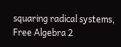squaring radical systems, Free Algebra 2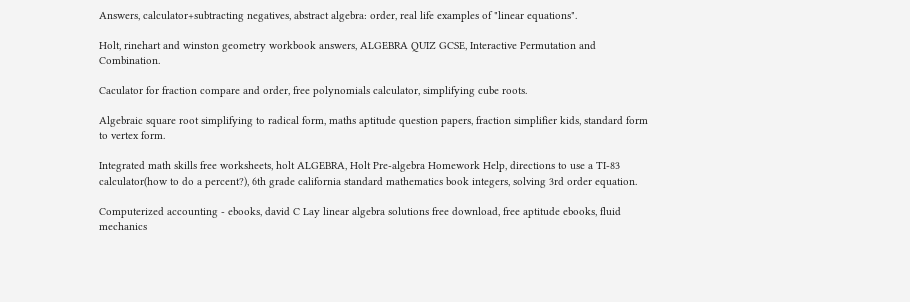Answers, calculator+subtracting negatives, abstract algebra: order, real life examples of "linear equations".

Holt, rinehart and winston geometry workbook answers, ALGEBRA QUIZ GCSE, Interactive Permutation and Combination.

Caculator for fraction compare and order, free polynomials calculator, simplifying cube roots.

Algebraic square root simplifying to radical form, maths aptitude question papers, fraction simplifier kids, standard form to vertex form.

Integrated math skills free worksheets, holt ALGEBRA, Holt Pre-algebra Homework Help, directions to use a TI-83 calculator(how to do a percent?), 6th grade california standard mathematics book integers, solving 3rd order equation.

Computerized accounting - ebooks, david C Lay linear algebra solutions free download, free aptitude ebooks, fluid mechanics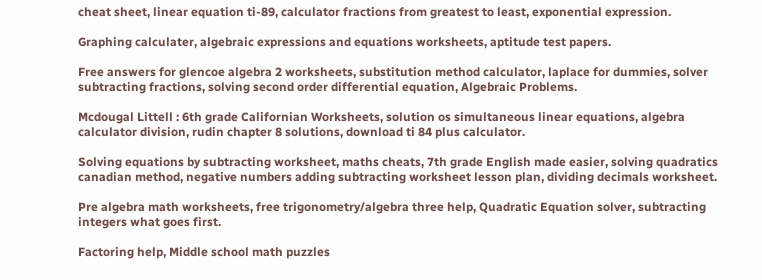cheat sheet, linear equation ti-89, calculator fractions from greatest to least, exponential expression.

Graphing calculater, algebraic expressions and equations worksheets, aptitude test papers.

Free answers for glencoe algebra 2 worksheets, substitution method calculator, laplace for dummies, solver subtracting fractions, solving second order differential equation, Algebraic Problems.

Mcdougal Littell : 6th grade Californian Worksheets, solution os simultaneous linear equations, algebra calculator division, rudin chapter 8 solutions, download ti 84 plus calculator.

Solving equations by subtracting worksheet, maths cheats, 7th grade English made easier, solving quadratics canadian method, negative numbers adding subtracting worksheet lesson plan, dividing decimals worksheet.

Pre algebra math worksheets, free trigonometry/algebra three help, Quadratic Equation solver, subtracting integers what goes first.

Factoring help, Middle school math puzzles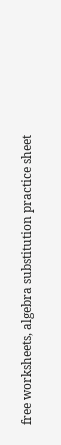free worksheets, algebra substitution practice sheet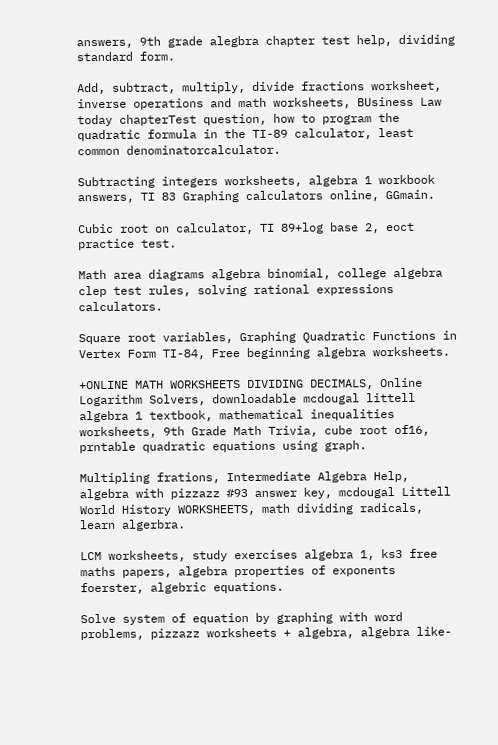answers, 9th grade alegbra chapter test help, dividing standard form.

Add, subtract, multiply, divide fractions worksheet, inverse operations and math worksheets, BUsiness Law today chapterTest question, how to program the quadratic formula in the TI-89 calculator, least common denominatorcalculator.

Subtracting integers worksheets, algebra 1 workbook answers, TI 83 Graphing calculators online, GGmain.

Cubic root on calculator, TI 89+log base 2, eoct practice test.

Math area diagrams algebra binomial, college algebra clep test rules, solving rational expressions calculators.

Square root variables, Graphing Quadratic Functions in Vertex Form TI-84, Free beginning algebra worksheets.

+ONLINE MATH WORKSHEETS DIVIDING DECIMALS, Online Logarithm Solvers, downloadable mcdougal littell algebra 1 textbook, mathematical inequalities worksheets, 9th Grade Math Trivia, cube root of16, prntable quadratic equations using graph.

Multipling frations, Intermediate Algebra Help, algebra with pizzazz #93 answer key, mcdougal Littell World History WORKSHEETS, math dividing radicals, learn algerbra.

LCM worksheets, study exercises algebra 1, ks3 free maths papers, algebra properties of exponents foerster, algebric equations.

Solve system of equation by graphing with word problems, pizzazz worksheets + algebra, algebra like-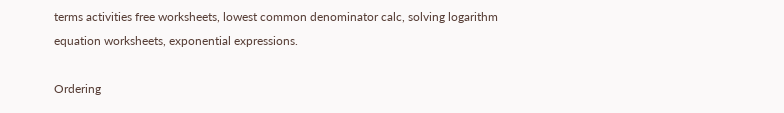terms activities free worksheets, lowest common denominator calc, solving logarithm equation worksheets, exponential expressions.

Ordering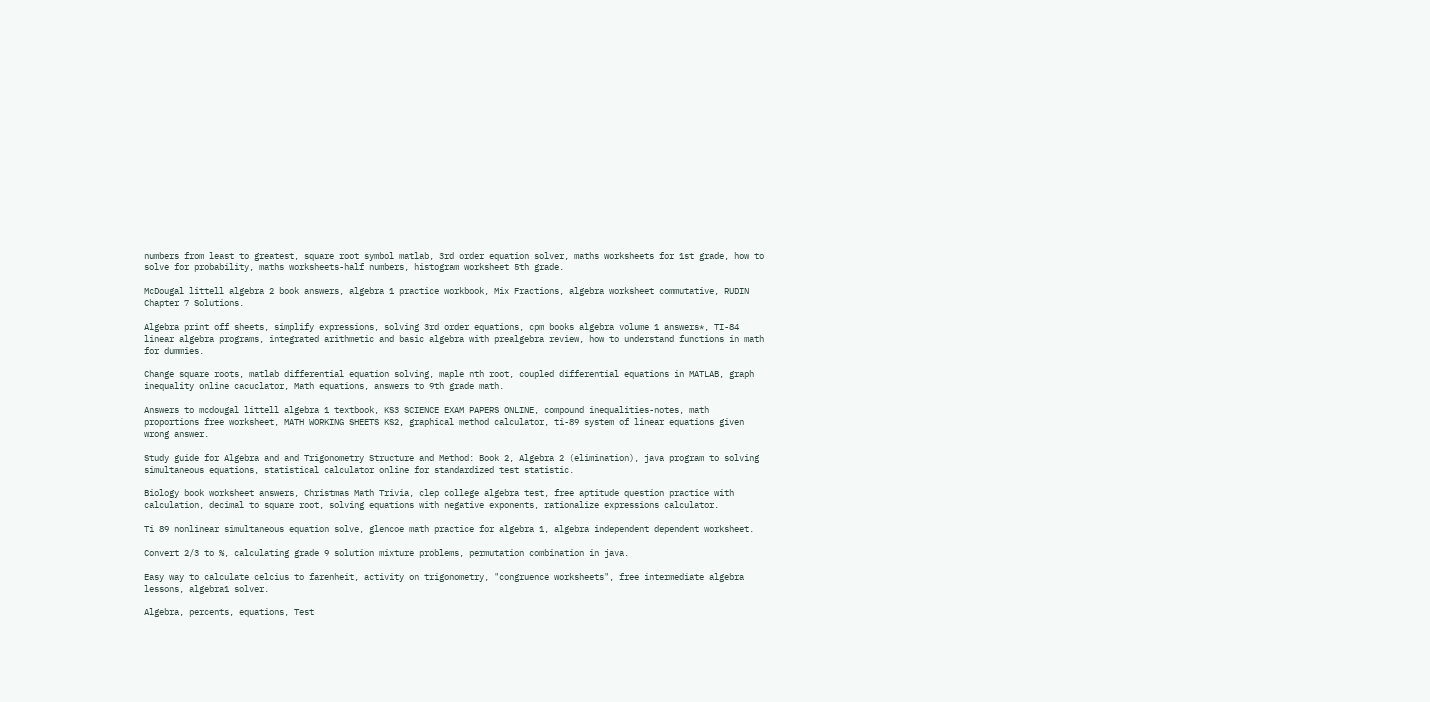numbers from least to greatest, square root symbol matlab, 3rd order equation solver, maths worksheets for 1st grade, how to solve for probability, maths worksheets-half numbers, histogram worksheet 5th grade.

McDougal littell algebra 2 book answers, algebra 1 practice workbook, Mix Fractions, algebra worksheet commutative, RUDIN Chapter 7 Solutions.

Algebra print off sheets, simplify expressions, solving 3rd order equations, cpm books algebra volume 1 answers*, TI-84 linear algebra programs, integrated arithmetic and basic algebra with prealgebra review, how to understand functions in math for dummies.

Change square roots, matlab differential equation solving, maple nth root, coupled differential equations in MATLAB, graph inequality online cacuclator, Math equations, answers to 9th grade math.

Answers to mcdougal littell algebra 1 textbook, KS3 SCIENCE EXAM PAPERS ONLINE, compound inequalities-notes, math proportions free worksheet, MATH WORKING SHEETS KS2, graphical method calculator, ti-89 system of linear equations given wrong answer.

Study guide for Algebra and and Trigonometry Structure and Method: Book 2, Algebra 2 (elimination), java program to solving simultaneous equations, statistical calculator online for standardized test statistic.

Biology book worksheet answers, Christmas Math Trivia, clep college algebra test, free aptitude question practice with calculation, decimal to square root, solving equations with negative exponents, rationalize expressions calculator.

Ti 89 nonlinear simultaneous equation solve, glencoe math practice for algebra 1, algebra independent dependent worksheet.

Convert 2/3 to %, calculating grade 9 solution mixture problems, permutation combination in java.

Easy way to calculate celcius to farenheit, activity on trigonometry, "congruence worksheets", free intermediate algebra lessons, algebra1 solver.

Algebra, percents, equations, Test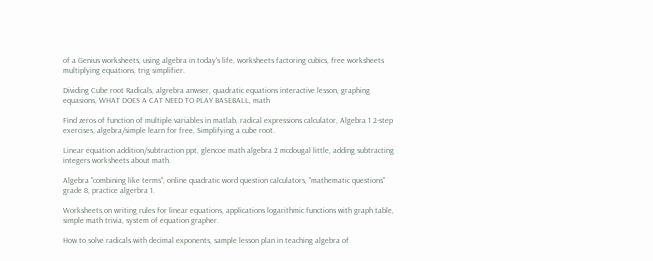of a Genius worksheets, using algebra in today's life, worksheets factoring cubics, free worksheets multiplying equations, trig simplifier.

Dividing Cube root Radicals, algrebra anwser, quadratic equations interactive lesson, graphing equasions, WHAT DOES A CAT NEED TO PLAY BASEBALL, math

Find zeros of function of multiple variables in matlab, radical expressions calculator, Algebra 1 2-step exercises, algebra/simple learn for free, Simplifying a cube root.

Linear equation addition/subtraction ppt, glencoe math algebra 2 mcdougal little, adding subtracting integers worksheets about math.

Algebra "combining like terms", online quadratic word question calculators, "mathematic questions" grade 8, practice algerbra 1.

Worksheets on writing rules for linear equations, applications logarithmic functions with graph table, simple math trivia, system of equation grapher.

How to solve radicals with decimal exponents, sample lesson plan in teaching algebra of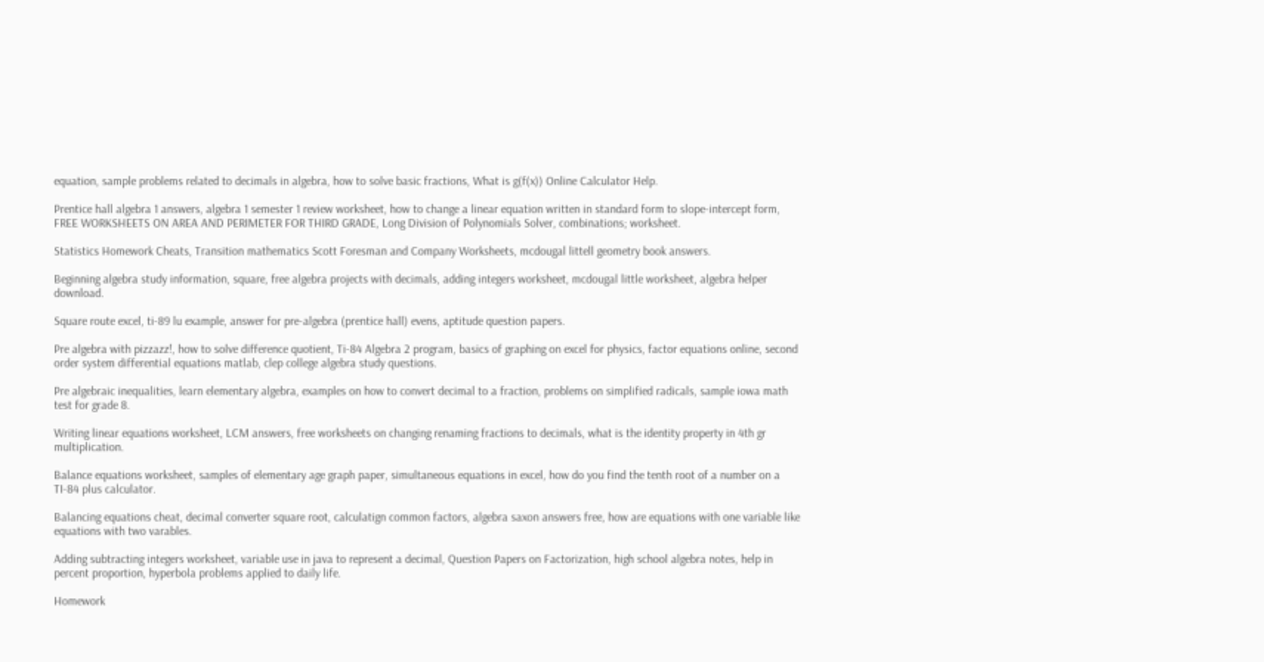equation, sample problems related to decimals in algebra, how to solve basic fractions, What is g(f(x)) Online Calculator Help.

Prentice hall algebra 1 answers, algebra 1 semester 1 review worksheet, how to change a linear equation written in standard form to slope-intercept form, FREE WORKSHEETS ON AREA AND PERIMETER FOR THIRD GRADE, Long Division of Polynomials Solver, combinations; worksheet.

Statistics Homework Cheats, Transition mathematics Scott Foresman and Company Worksheets, mcdougal littell geometry book answers.

Beginning algebra study information, square, free algebra projects with decimals, adding integers worksheet, mcdougal little worksheet, algebra helper download.

Square route excel, ti-89 lu example, answer for pre-algebra (prentice hall) evens, aptitude question papers.

Pre algebra with pizzazz!, how to solve difference quotient, Ti-84 Algebra 2 program, basics of graphing on excel for physics, factor equations online, second order system differential equations matlab, clep college algebra study questions.

Pre algebraic inequalities, learn elementary algebra, examples on how to convert decimal to a fraction, problems on simplified radicals, sample iowa math test for grade 8.

Writing linear equations worksheet, LCM answers, free worksheets on changing renaming fractions to decimals, what is the identity property in 4th gr multiplication.

Balance equations worksheet, samples of elementary age graph paper, simultaneous equations in excel, how do you find the tenth root of a number on a TI-84 plus calculator.

Balancing equations cheat, decimal converter square root, calculatign common factors, algebra saxon answers free, how are equations with one variable like equations with two varables.

Adding subtracting integers worksheet, variable use in java to represent a decimal, Question Papers on Factorization, high school algebra notes, help in percent proportion, hyperbola problems applied to daily life.

Homework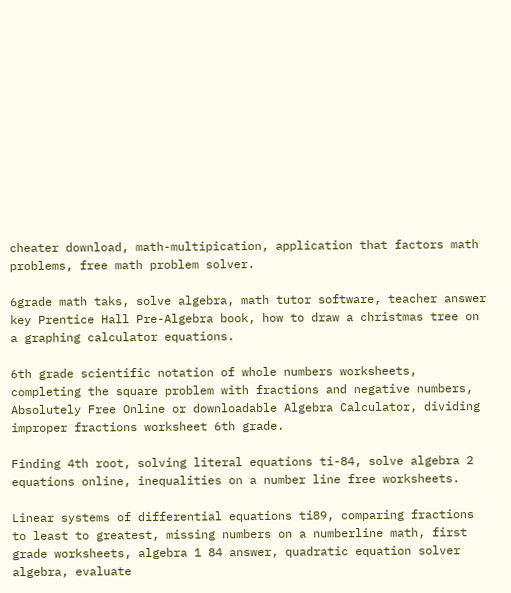cheater download, math-multipication, application that factors math problems, free math problem solver.

6grade math taks, solve algebra, math tutor software, teacher answer key Prentice Hall Pre-Algebra book, how to draw a christmas tree on a graphing calculator equations.

6th grade scientific notation of whole numbers worksheets, completing the square problem with fractions and negative numbers, Absolutely Free Online or downloadable Algebra Calculator, dividing improper fractions worksheet 6th grade.

Finding 4th root, solving literal equations ti-84, solve algebra 2 equations online, inequalities on a number line free worksheets.

Linear systems of differential equations ti89, comparing fractions to least to greatest, missing numbers on a numberline math, first grade worksheets, algebra 1 84 answer, quadratic equation solver algebra, evaluate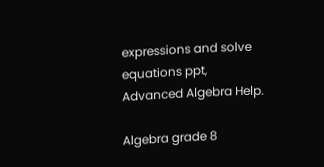expressions and solve equations ppt, Advanced Algebra Help.

Algebra grade 8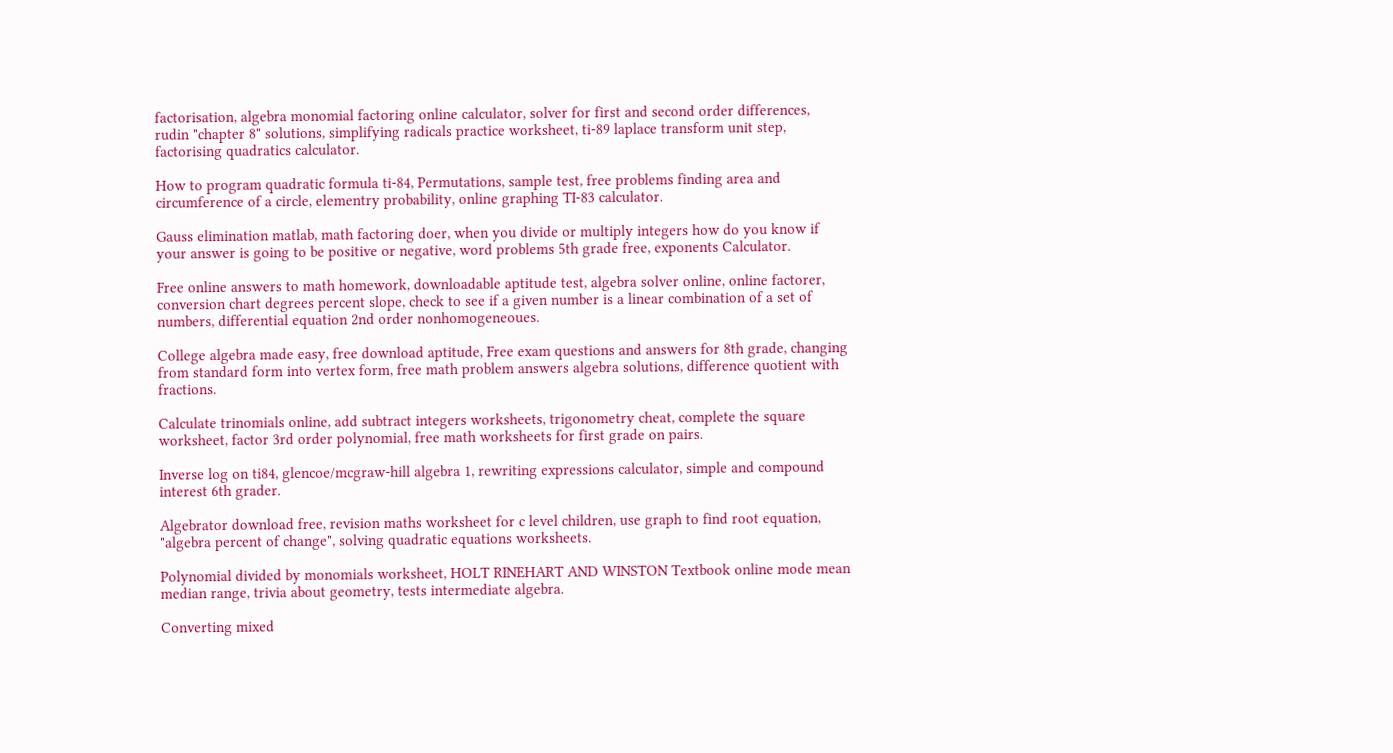factorisation, algebra monomial factoring online calculator, solver for first and second order differences, rudin "chapter 8" solutions, simplifying radicals practice worksheet, ti-89 laplace transform unit step, factorising quadratics calculator.

How to program quadratic formula ti-84, Permutations, sample test, free problems finding area and circumference of a circle, elementry probability, online graphing TI-83 calculator.

Gauss elimination matlab, math factoring doer, when you divide or multiply integers how do you know if your answer is going to be positive or negative, word problems 5th grade free, exponents Calculator.

Free online answers to math homework, downloadable aptitude test, algebra solver online, online factorer, conversion chart degrees percent slope, check to see if a given number is a linear combination of a set of numbers, differential equation 2nd order nonhomogeneoues.

College algebra made easy, free download aptitude, Free exam questions and answers for 8th grade, changing from standard form into vertex form, free math problem answers algebra solutions, difference quotient with fractions.

Calculate trinomials online, add subtract integers worksheets, trigonometry cheat, complete the square worksheet, factor 3rd order polynomial, free math worksheets for first grade on pairs.

Inverse log on ti84, glencoe/mcgraw-hill algebra 1, rewriting expressions calculator, simple and compound interest 6th grader.

Algebrator download free, revision maths worksheet for c level children, use graph to find root equation, "algebra percent of change", solving quadratic equations worksheets.

Polynomial divided by monomials worksheet, HOLT RINEHART AND WINSTON Textbook online mode mean median range, trivia about geometry, tests intermediate algebra.

Converting mixed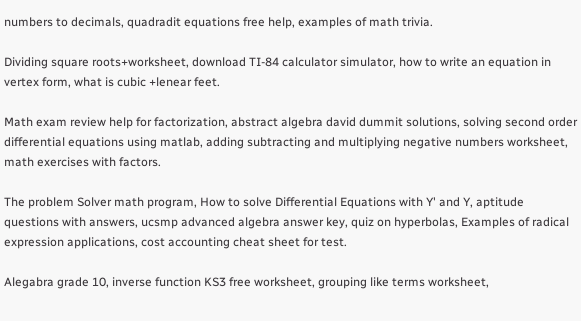numbers to decimals, quadradit equations free help, examples of math trivia.

Dividing square roots+worksheet, download TI-84 calculator simulator, how to write an equation in vertex form, what is cubic +lenear feet.

Math exam review help for factorization, abstract algebra david dummit solutions, solving second order differential equations using matlab, adding subtracting and multiplying negative numbers worksheet, math exercises with factors.

The problem Solver math program, How to solve Differential Equations with Y' and Y, aptitude questions with answers, ucsmp advanced algebra answer key, quiz on hyperbolas, Examples of radical expression applications, cost accounting cheat sheet for test.

Alegabra grade 10, inverse function KS3 free worksheet, grouping like terms worksheet,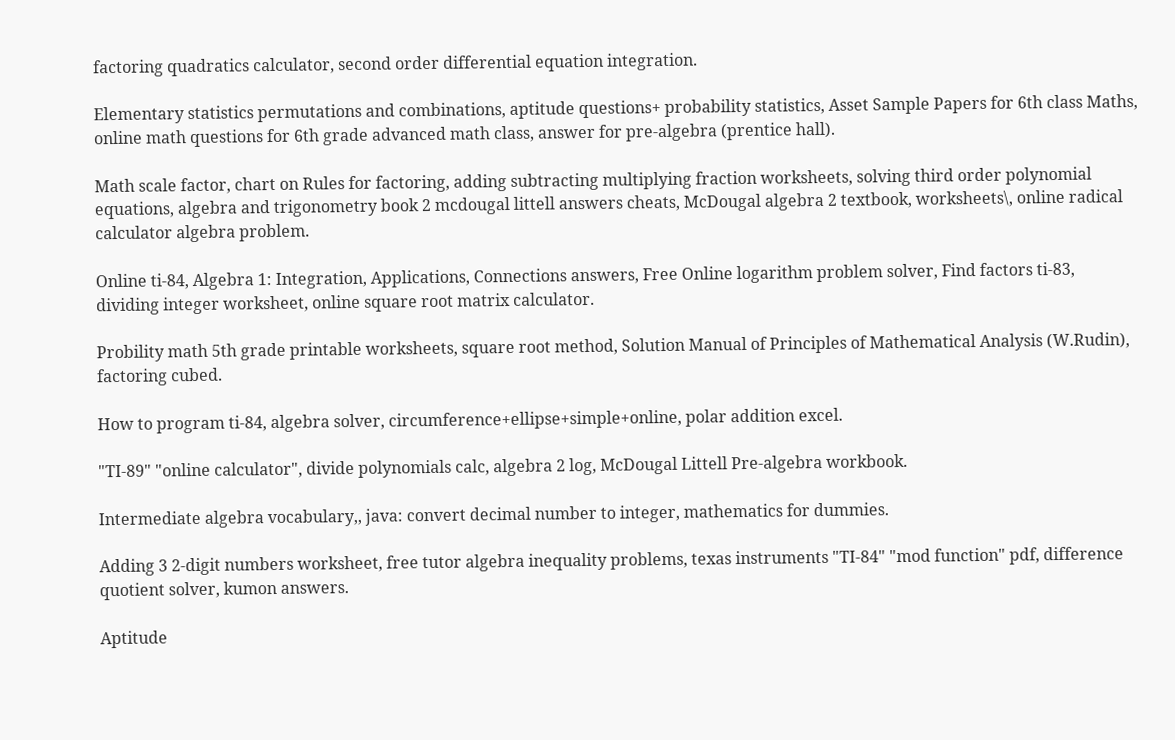factoring quadratics calculator, second order differential equation integration.

Elementary statistics permutations and combinations, aptitude questions+ probability statistics, Asset Sample Papers for 6th class Maths, online math questions for 6th grade advanced math class, answer for pre-algebra (prentice hall).

Math scale factor, chart on Rules for factoring, adding subtracting multiplying fraction worksheets, solving third order polynomial equations, algebra and trigonometry book 2 mcdougal littell answers cheats, McDougal algebra 2 textbook, worksheets\, online radical calculator algebra problem.

Online ti-84, Algebra 1: Integration, Applications, Connections answers, Free Online logarithm problem solver, Find factors ti-83, dividing integer worksheet, online square root matrix calculator.

Probility math 5th grade printable worksheets, square root method, Solution Manual of Principles of Mathematical Analysis (W.Rudin), factoring cubed.

How to program ti-84, algebra solver, circumference+ellipse+simple+online, polar addition excel.

"TI-89" "online calculator", divide polynomials calc, algebra 2 log, McDougal Littell Pre-algebra workbook.

Intermediate algebra vocabulary,, java: convert decimal number to integer, mathematics for dummies.

Adding 3 2-digit numbers worksheet, free tutor algebra inequality problems, texas instruments "TI-84" "mod function" pdf, difference quotient solver, kumon answers.

Aptitude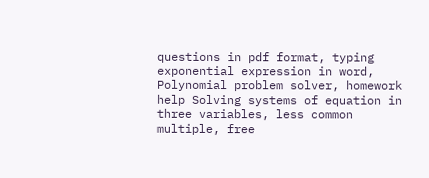questions in pdf format, typing exponential expression in word, Polynomial problem solver, homework help Solving systems of equation in three variables, less common multiple, free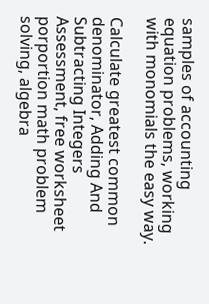samples of accounting equation problems, working with monomials the easy way.

Calculate greatest common denominator, Adding And Subtracting Integers Assessment, free worksheet porportion math problem solving, algebra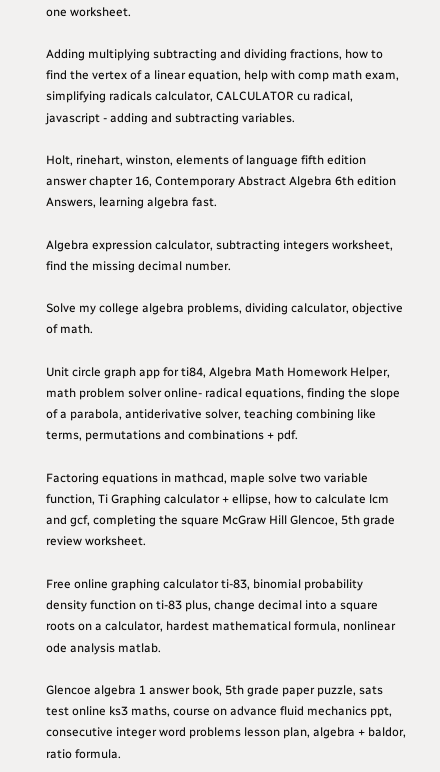one worksheet.

Adding multiplying subtracting and dividing fractions, how to find the vertex of a linear equation, help with comp math exam, simplifying radicals calculator, CALCULATOR cu radical, javascript - adding and subtracting variables.

Holt, rinehart, winston, elements of language fifth edition answer chapter 16, Contemporary Abstract Algebra 6th edition Answers, learning algebra fast.

Algebra expression calculator, subtracting integers worksheet, find the missing decimal number.

Solve my college algebra problems, dividing calculator, objective of math.

Unit circle graph app for ti84, Algebra Math Homework Helper, math problem solver online- radical equations, finding the slope of a parabola, antiderivative solver, teaching combining like terms, permutations and combinations + pdf.

Factoring equations in mathcad, maple solve two variable function, Ti Graphing calculator + ellipse, how to calculate lcm and gcf, completing the square McGraw Hill Glencoe, 5th grade review worksheet.

Free online graphing calculator ti-83, binomial probability density function on ti-83 plus, change decimal into a square roots on a calculator, hardest mathematical formula, nonlinear ode analysis matlab.

Glencoe algebra 1 answer book, 5th grade paper puzzle, sats test online ks3 maths, course on advance fluid mechanics ppt, consecutive integer word problems lesson plan, algebra + baldor, ratio formula.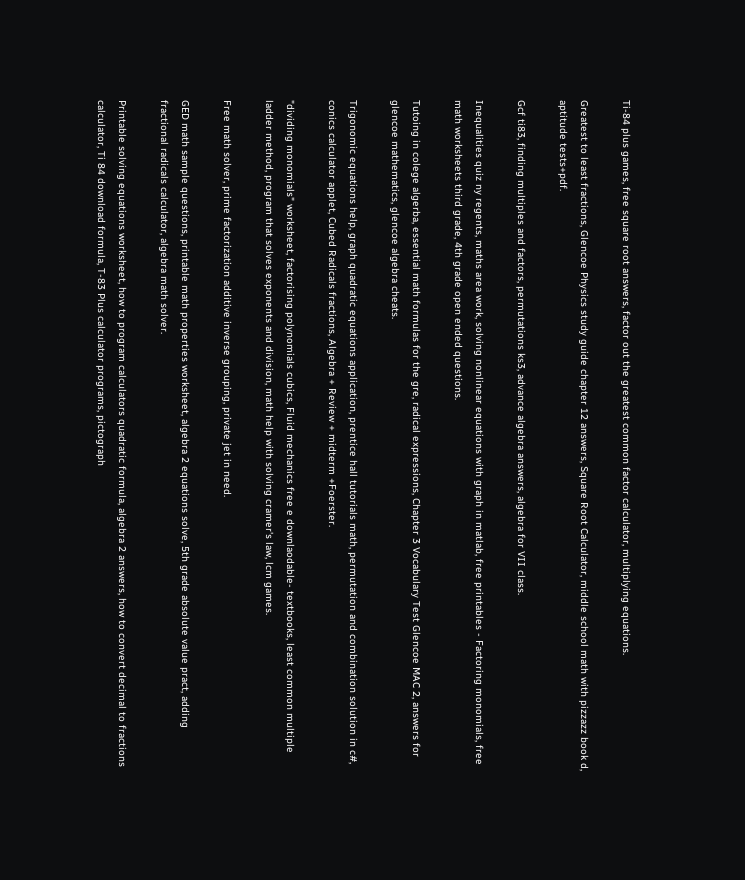Ti-84 plus games, free square root answers, factor out the greatest common factor calculator, multiplying equations.

Greatest to least fractions, Glencoe Physics study guide chapter 12 answers, Square Root Calculator, middle school math with pizzazz book d, aptitude tests+pdf.

Gcf ti83, finding multiples and factors, permutations ks3, advance algebra answers, algebra for VII class.

Inequalities quiz ny regents, maths area work, solving nonlinear equations with graph in matlab, free printables - Factoring monomials, free math worksheets third grade, 4th grade open ended questions.

Tutoing in colege algerba, essential math formulas for the gre, radical expressions, Chapter 3 Vocabulary Test Glencoe MAC 2, answers for glencoe mathematics, glencoe algebra cheats.

Trigonomic equations help, graph quadratic equations application, prentice hall tutorials math, permutation and combination solution in c#, conics calculator applet, Cubed Radicals fractions, Algebra + Review + midterm +Foerster.

"dividing monomials" worksheet, factorising polynomials cubics, Fluid mechanics free e downlaodable- textbooks, least common multiple ladder method, program that solves exponents and division, math help with solving cramer's law, lcm games.

Free math solver, prime factorization additive inverse grouping, private jet in need.

GED math sample questions, printable math properties worksheet, algebra 2 equations solve, 5th grade absolute value pract, adding fractional radicals calculator, algebra math solver.

Printable solving equations worksheet, how to program calculators quadratic formula, algebra 2 answers, how to convert decimal to fractions calculator, Ti 84 download formula, T-83 Plus calculator programs, pictograph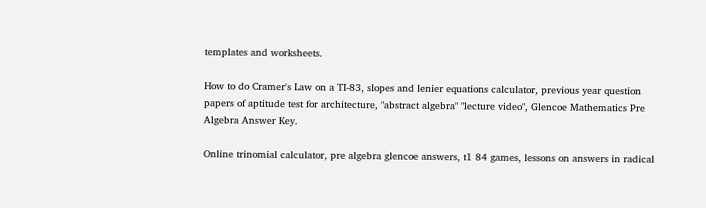templates and worksheets.

How to do Cramer's Law on a TI-83, slopes and lenier equations calculator, previous year question papers of aptitude test for architecture, "abstract algebra" "lecture video", Glencoe Mathematics Pre Algebra Answer Key.

Online trinomial calculator, pre algebra glencoe answers, t1 84 games, lessons on answers in radical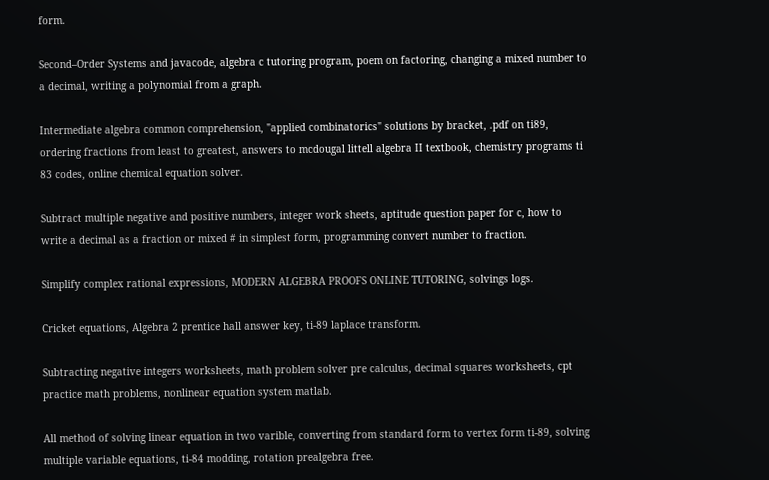form.

Second–Order Systems and javacode, algebra c tutoring program, poem on factoring, changing a mixed number to a decimal, writing a polynomial from a graph.

Intermediate algebra common comprehension, "applied combinatorics" solutions by bracket, .pdf on ti89, ordering fractions from least to greatest, answers to mcdougal littell algebra II textbook, chemistry programs ti 83 codes, online chemical equation solver.

Subtract multiple negative and positive numbers, integer work sheets, aptitude question paper for c, how to write a decimal as a fraction or mixed # in simplest form, programming convert number to fraction.

Simplify complex rational expressions, MODERN ALGEBRA PROOFS ONLINE TUTORING, solvings logs.

Cricket equations, Algebra 2 prentice hall answer key, ti-89 laplace transform.

Subtracting negative integers worksheets, math problem solver pre calculus, decimal squares worksheets, cpt practice math problems, nonlinear equation system matlab.

All method of solving linear equation in two varible, converting from standard form to vertex form ti-89, solving multiple variable equations, ti-84 modding, rotation prealgebra free.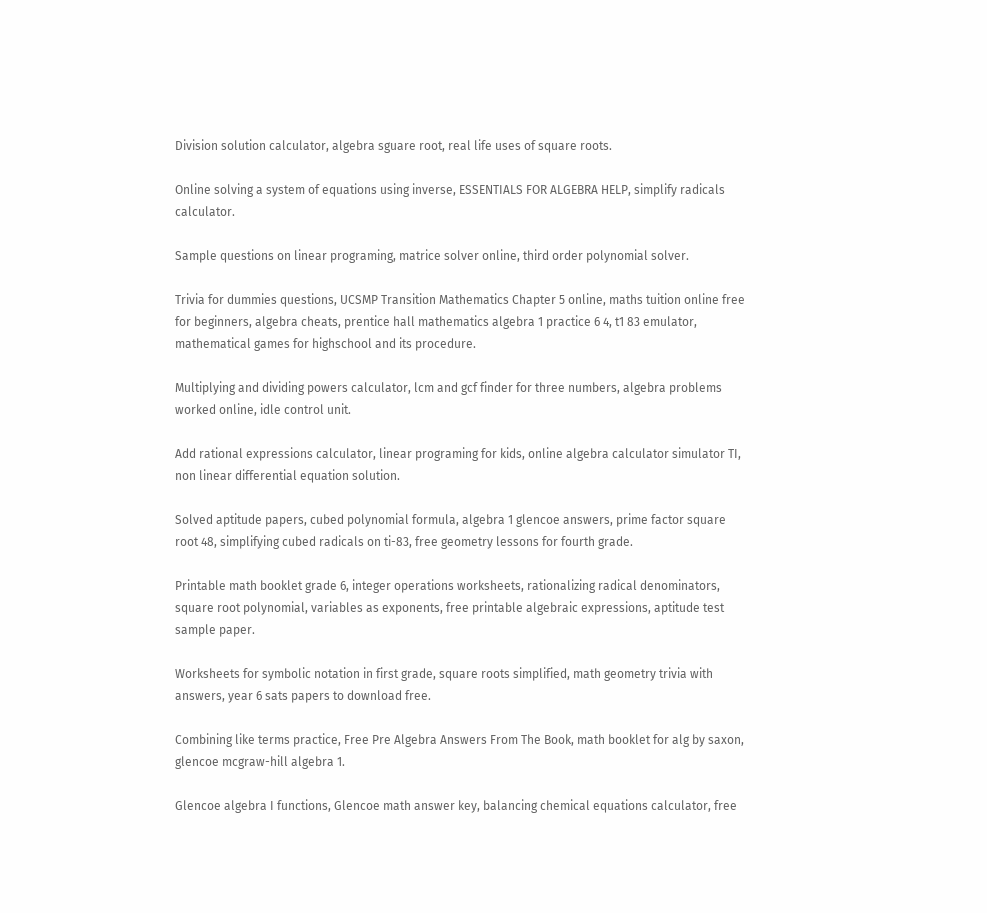Division solution calculator, algebra sguare root, real life uses of square roots.

Online solving a system of equations using inverse, ESSENTIALS FOR ALGEBRA HELP, simplify radicals calculator.

Sample questions on linear programing, matrice solver online, third order polynomial solver.

Trivia for dummies questions, UCSMP Transition Mathematics Chapter 5 online, maths tuition online free for beginners, algebra cheats, prentice hall mathematics algebra 1 practice 6 4, t1 83 emulator, mathematical games for highschool and its procedure.

Multiplying and dividing powers calculator, lcm and gcf finder for three numbers, algebra problems worked online, idle control unit.

Add rational expressions calculator, linear programing for kids, online algebra calculator simulator TI, non linear differential equation solution.

Solved aptitude papers, cubed polynomial formula, algebra 1 glencoe answers, prime factor square root 48, simplifying cubed radicals on ti-83, free geometry lessons for fourth grade.

Printable math booklet grade 6, integer operations worksheets, rationalizing radical denominators, square root polynomial, variables as exponents, free printable algebraic expressions, aptitude test sample paper.

Worksheets for symbolic notation in first grade, square roots simplified, math geometry trivia with answers, year 6 sats papers to download free.

Combining like terms practice, Free Pre Algebra Answers From The Book, math booklet for alg by saxon, glencoe mcgraw-hill algebra 1.

Glencoe algebra I functions, Glencoe math answer key, balancing chemical equations calculator, free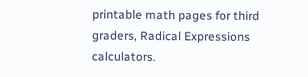printable math pages for third graders, Radical Expressions calculators.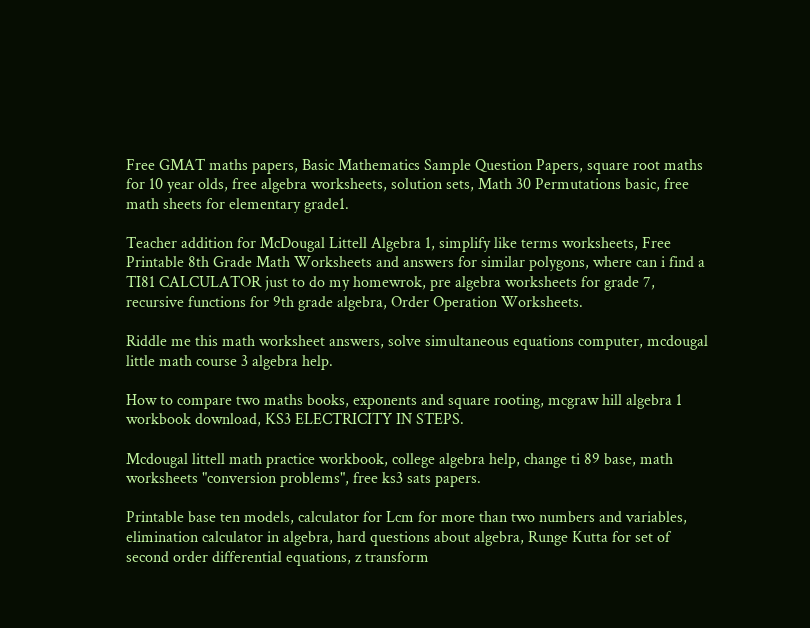Free GMAT maths papers, Basic Mathematics Sample Question Papers, square root maths for 10 year olds, free algebra worksheets, solution sets, Math 30 Permutations basic, free math sheets for elementary grade1.

Teacher addition for McDougal Littell Algebra 1, simplify like terms worksheets, Free Printable 8th Grade Math Worksheets and answers for similar polygons, where can i find a TI81 CALCULATOR just to do my homewrok, pre algebra worksheets for grade 7, recursive functions for 9th grade algebra, Order Operation Worksheets.

Riddle me this math worksheet answers, solve simultaneous equations computer, mcdougal little math course 3 algebra help.

How to compare two maths books, exponents and square rooting, mcgraw hill algebra 1 workbook download, KS3 ELECTRICITY IN STEPS.

Mcdougal littell math practice workbook, college algebra help, change ti 89 base, math worksheets "conversion problems", free ks3 sats papers.

Printable base ten models, calculator for Lcm for more than two numbers and variables, elimination calculator in algebra, hard questions about algebra, Runge Kutta for set of second order differential equations, z transform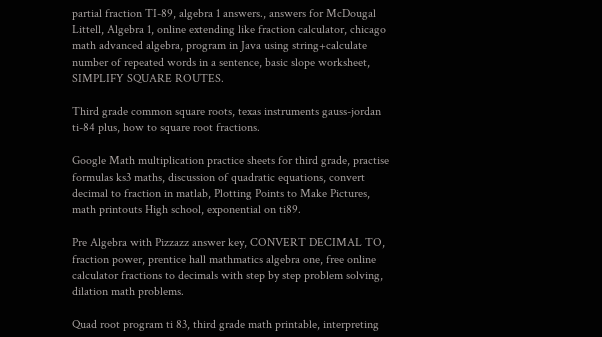partial fraction TI-89, algebra 1 answers., answers for McDougal Littell, Algebra 1, online extending like fraction calculator, chicago math advanced algebra, program in Java using string+calculate number of repeated words in a sentence, basic slope worksheet, SIMPLIFY SQUARE ROUTES.

Third grade common square roots, texas instruments gauss-jordan ti-84 plus, how to square root fractions.

Google Math multiplication practice sheets for third grade, practise formulas ks3 maths, discussion of quadratic equations, convert decimal to fraction in matlab, Plotting Points to Make Pictures, math printouts High school, exponential on ti89.

Pre Algebra with Pizzazz answer key, CONVERT DECIMAL TO, fraction power, prentice hall mathmatics algebra one, free online calculator fractions to decimals with step by step problem solving, dilation math problems.

Quad root program ti 83, third grade math printable, interpreting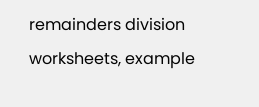remainders division worksheets, example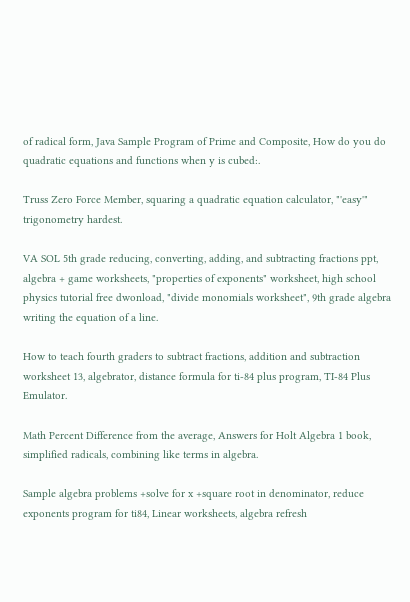of radical form, Java Sample Program of Prime and Composite, How do you do quadratic equations and functions when y is cubed:.

Truss Zero Force Member, squaring a quadratic equation calculator, "'easy'" trigonometry hardest.

VA SOL 5th grade reducing, converting, adding, and subtracting fractions ppt, algebra + game worksheets, "properties of exponents" worksheet, high school physics tutorial free dwonload, "divide monomials worksheet", 9th grade algebra writing the equation of a line.

How to teach fourth graders to subtract fractions, addition and subtraction worksheet 13, algebrator, distance formula for ti-84 plus program, TI-84 Plus Emulator.

Math Percent Difference from the average, Answers for Holt Algebra 1 book, simplified radicals, combining like terms in algebra.

Sample algebra problems +solve for x +square root in denominator, reduce exponents program for ti84, Linear worksheets, algebra refresh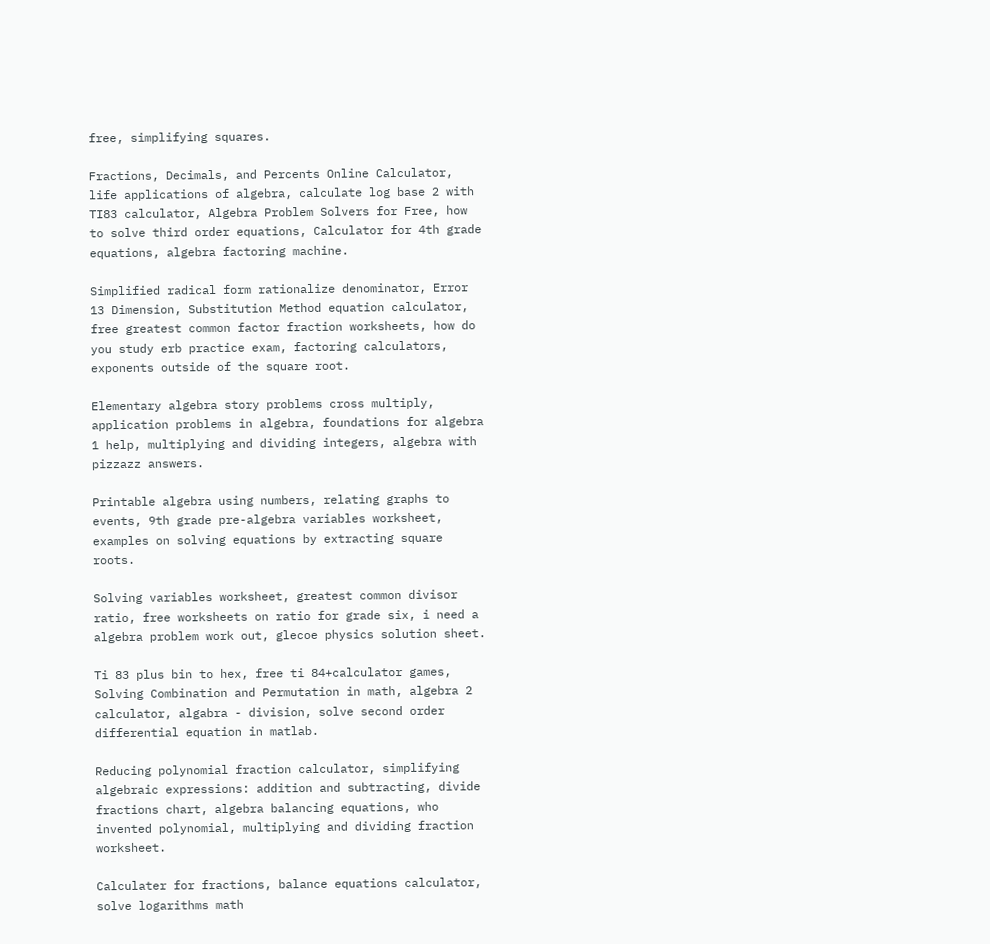free, simplifying squares.

Fractions, Decimals, and Percents Online Calculator, life applications of algebra, calculate log base 2 with TI83 calculator, Algebra Problem Solvers for Free, how to solve third order equations, Calculator for 4th grade equations, algebra factoring machine.

Simplified radical form rationalize denominator, Error 13 Dimension, Substitution Method equation calculator, free greatest common factor fraction worksheets, how do you study erb practice exam, factoring calculators, exponents outside of the square root.

Elementary algebra story problems cross multiply, application problems in algebra, foundations for algebra 1 help, multiplying and dividing integers, algebra with pizzazz answers.

Printable algebra using numbers, relating graphs to events, 9th grade pre-algebra variables worksheet, examples on solving equations by extracting square roots.

Solving variables worksheet, greatest common divisor ratio, free worksheets on ratio for grade six, i need a algebra problem work out, glecoe physics solution sheet.

Ti 83 plus bin to hex, free ti 84+calculator games, Solving Combination and Permutation in math, algebra 2 calculator, algabra - division, solve second order differential equation in matlab.

Reducing polynomial fraction calculator, simplifying algebraic expressions: addition and subtracting, divide fractions chart, algebra balancing equations, who invented polynomial, multiplying and dividing fraction worksheet.

Calculater for fractions, balance equations calculator, solve logarithms math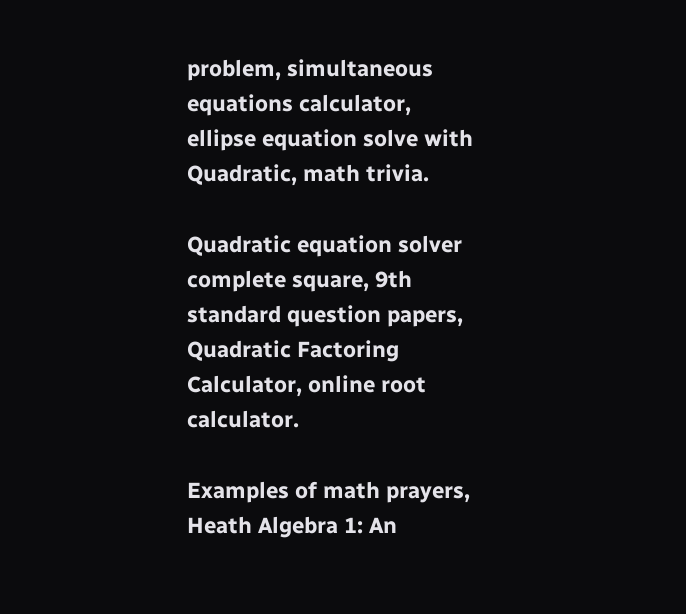problem, simultaneous equations calculator, ellipse equation solve with Quadratic, math trivia.

Quadratic equation solver complete square, 9th standard question papers, Quadratic Factoring Calculator, online root calculator.

Examples of math prayers, Heath Algebra 1: An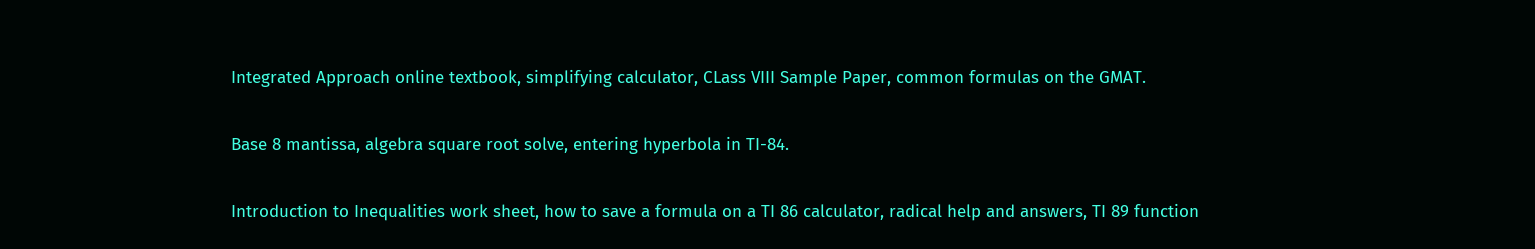Integrated Approach online textbook, simplifying calculator, CLass VIII Sample Paper, common formulas on the GMAT.

Base 8 mantissa, algebra square root solve, entering hyperbola in TI-84.

Introduction to Inequalities work sheet, how to save a formula on a TI 86 calculator, radical help and answers, TI 89 function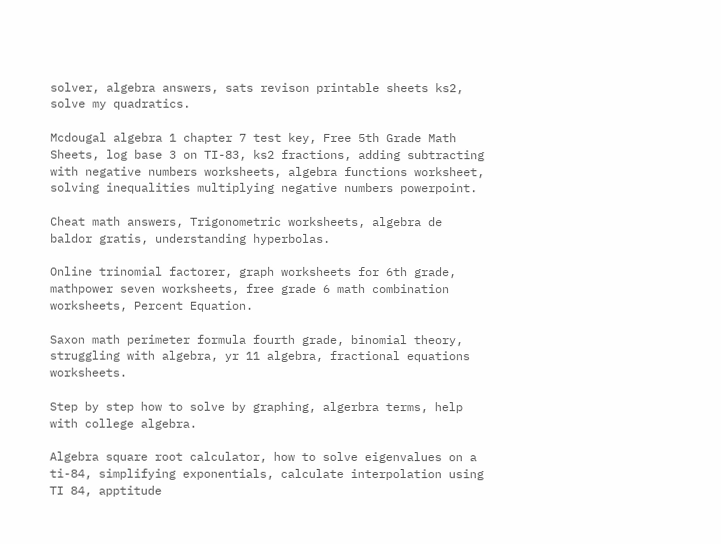solver, algebra answers, sats revison printable sheets ks2, solve my quadratics.

Mcdougal algebra 1 chapter 7 test key, Free 5th Grade Math Sheets, log base 3 on TI-83, ks2 fractions, adding subtracting with negative numbers worksheets, algebra functions worksheet, solving inequalities multiplying negative numbers powerpoint.

Cheat math answers, Trigonometric worksheets, algebra de baldor gratis, understanding hyperbolas.

Online trinomial factorer, graph worksheets for 6th grade, mathpower seven worksheets, free grade 6 math combination worksheets, Percent Equation.

Saxon math perimeter formula fourth grade, binomial theory, struggling with algebra, yr 11 algebra, fractional equations worksheets.

Step by step how to solve by graphing, algerbra terms, help with college algebra.

Algebra square root calculator, how to solve eigenvalues on a ti-84, simplifying exponentials, calculate interpolation using TI 84, apptitude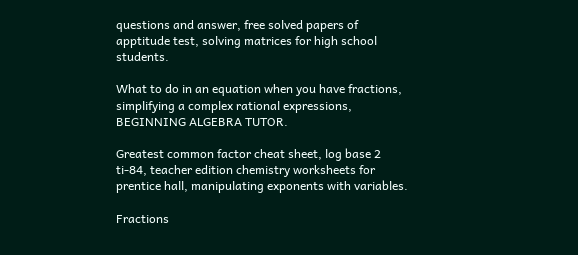questions and answer, free solved papers of apptitude test, solving matrices for high school students.

What to do in an equation when you have fractions, simplifying a complex rational expressions, BEGINNING ALGEBRA TUTOR.

Greatest common factor cheat sheet, log base 2 ti-84, teacher edition chemistry worksheets for prentice hall, manipulating exponents with variables.

Fractions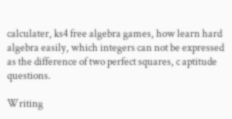calculater, ks4 free algebra games, how learn hard algebra easily, which integers can not be expressed as the difference of two perfect squares, c aptitude questions.

Writing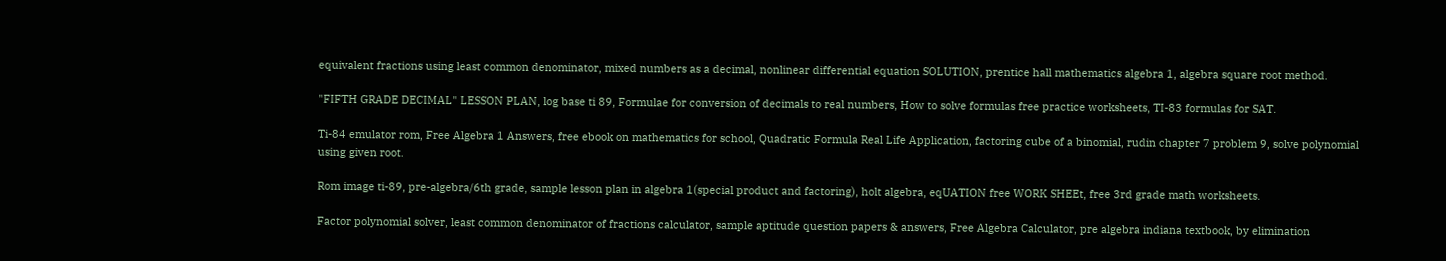equivalent fractions using least common denominator, mixed numbers as a decimal, nonlinear differential equation SOLUTION, prentice hall mathematics algebra 1, algebra square root method.

"FIFTH GRADE DECIMAL" LESSON PLAN, log base ti 89, Formulae for conversion of decimals to real numbers, How to solve formulas free practice worksheets, TI-83 formulas for SAT.

Ti-84 emulator rom, Free Algebra 1 Answers, free ebook on mathematics for school, Quadratic Formula Real Life Application, factoring cube of a binomial, rudin chapter 7 problem 9, solve polynomial using given root.

Rom image ti-89, pre-algebra/6th grade, sample lesson plan in algebra 1(special product and factoring), holt algebra, eqUATION free WORK SHEEt, free 3rd grade math worksheets.

Factor polynomial solver, least common denominator of fractions calculator, sample aptitude question papers & answers, Free Algebra Calculator, pre algebra indiana textbook, by elimination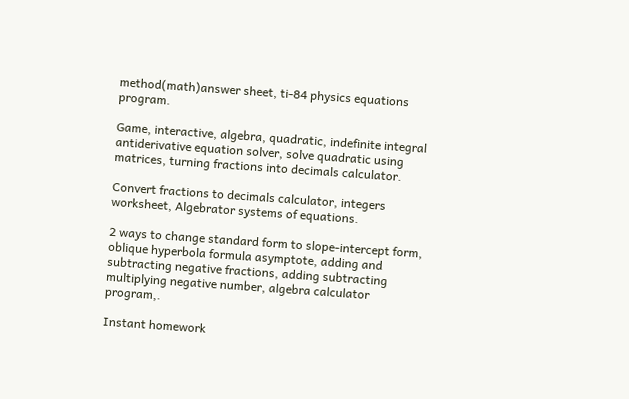method(math)answer sheet, ti-84 physics equations program.

Game, interactive, algebra, quadratic, indefinite integral antiderivative equation solver, solve quadratic using matrices, turning fractions into decimals calculator.

Convert fractions to decimals calculator, integers worksheet, Algebrator systems of equations.

2 ways to change standard form to slope-intercept form, oblique hyperbola formula asymptote, adding and subtracting negative fractions, adding subtracting multiplying negative number, algebra calculator program,.

Instant homework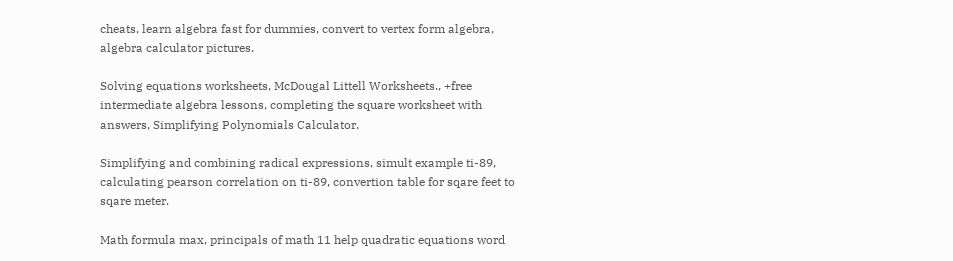cheats, learn algebra fast for dummies, convert to vertex form algebra, algebra calculator pictures.

Solving equations worksheets, McDougal Littell Worksheets., +free intermediate algebra lessons, completing the square worksheet with answers, Simplifying Polynomials Calculator.

Simplifying and combining radical expressions, simult example ti-89, calculating pearson correlation on ti-89, convertion table for sqare feet to sqare meter.

Math formula max, principals of math 11 help quadratic equations word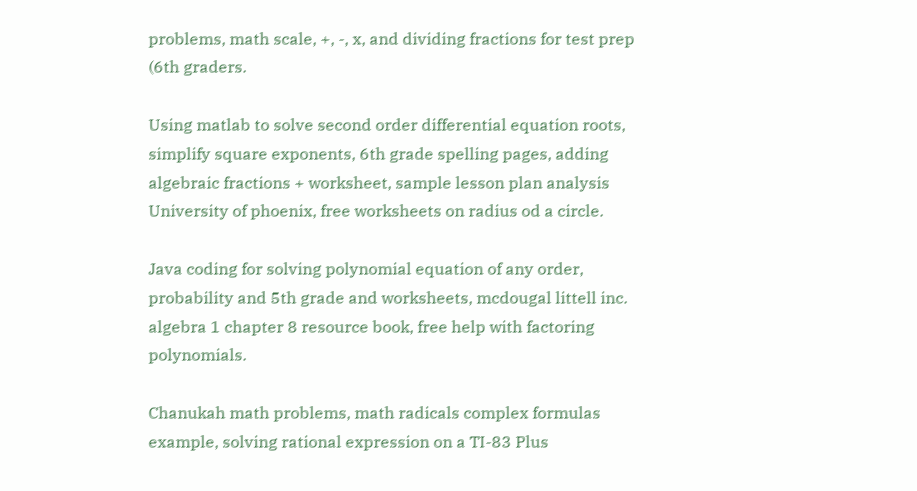problems, math scale, +, -, x, and dividing fractions for test prep (6th graders.

Using matlab to solve second order differential equation roots, simplify square exponents, 6th grade spelling pages, adding algebraic fractions + worksheet, sample lesson plan analysis University of phoenix, free worksheets on radius od a circle.

Java coding for solving polynomial equation of any order, probability and 5th grade and worksheets, mcdougal littell inc. algebra 1 chapter 8 resource book, free help with factoring polynomials.

Chanukah math problems, math radicals complex formulas example, solving rational expression on a TI-83 Plus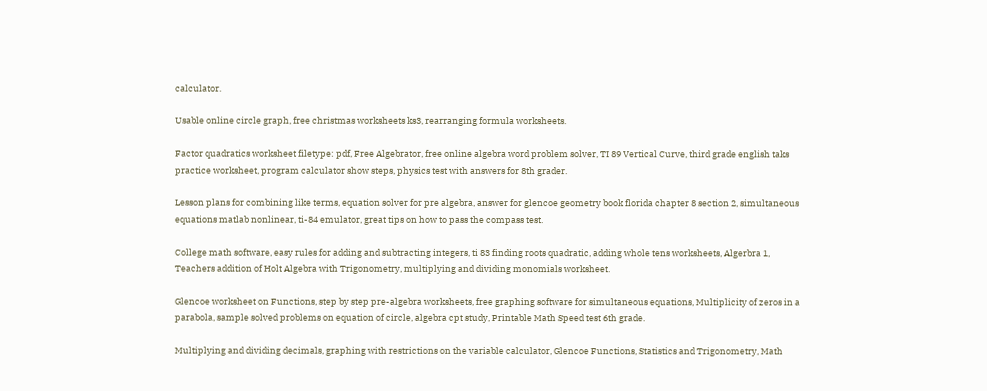calculator.

Usable online circle graph, free christmas worksheets ks3, rearranging formula worksheets.

Factor quadratics worksheet filetype: pdf, Free Algebrator, free online algebra word problem solver, TI 89 Vertical Curve, third grade english taks practice worksheet, program calculator show steps, physics test with answers for 8th grader.

Lesson plans for combining like terms, equation solver for pre algebra, answer for glencoe geometry book florida chapter 8 section 2, simultaneous equations matlab nonlinear, ti-84 emulator, great tips on how to pass the compass test.

College math software, easy rules for adding and subtracting integers, ti 83 finding roots quadratic, adding whole tens worksheets, Algerbra 1, Teachers addition of Holt Algebra with Trigonometry, multiplying and dividing monomials worksheet.

Glencoe worksheet on Functions, step by step pre-algebra worksheets, free graphing software for simultaneous equations, Multiplicity of zeros in a parabola, sample solved problems on equation of circle, algebra cpt study, Printable Math Speed test 6th grade.

Multiplying and dividing decimals, graphing with restrictions on the variable calculator, Glencoe Functions, Statistics and Trigonometry, Math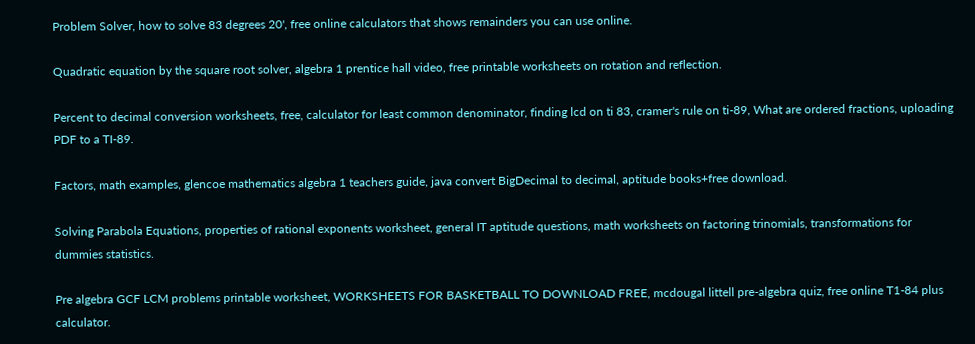Problem Solver, how to solve 83 degrees 20', free online calculators that shows remainders you can use online.

Quadratic equation by the square root solver, algebra 1 prentice hall video, free printable worksheets on rotation and reflection.

Percent to decimal conversion worksheets, free, calculator for least common denominator, finding lcd on ti 83, cramer's rule on ti-89, What are ordered fractions, uploading PDF to a TI-89.

Factors, math examples, glencoe mathematics algebra 1 teachers guide, java convert BigDecimal to decimal, aptitude books+free download.

Solving Parabola Equations, properties of rational exponents worksheet, general IT aptitude questions, math worksheets on factoring trinomials, transformations for dummies statistics.

Pre algebra GCF LCM problems printable worksheet, WORKSHEETS FOR BASKETBALL TO DOWNLOAD FREE, mcdougal littell pre-algebra quiz, free online T1-84 plus calculator.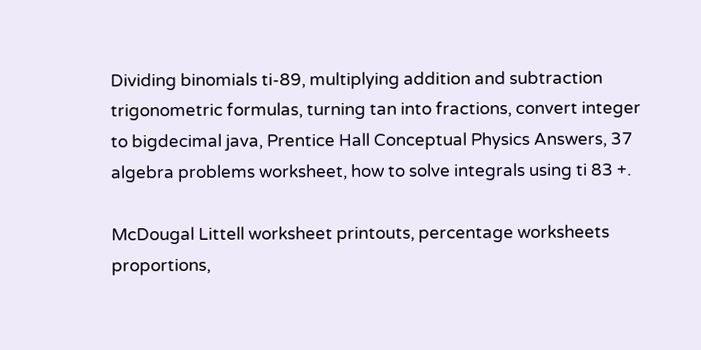Dividing binomials ti-89, multiplying addition and subtraction trigonometric formulas, turning tan into fractions, convert integer to bigdecimal java, Prentice Hall Conceptual Physics Answers, 37 algebra problems worksheet, how to solve integrals using ti 83 +.

McDougal Littell worksheet printouts, percentage worksheets proportions,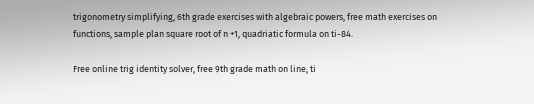trigonometry simplifying, 6th grade exercises with algebraic powers, free math exercises on functions, sample plan square root of n +1, quadriatic formula on ti-84.

Free online trig identity solver, free 9th grade math on line, ti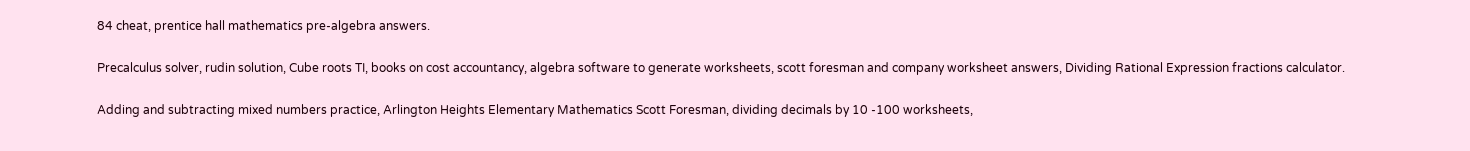84 cheat, prentice hall mathematics pre-algebra answers.

Precalculus solver, rudin solution, Cube roots TI, books on cost accountancy, algebra software to generate worksheets, scott foresman and company worksheet answers, Dividing Rational Expression fractions calculator.

Adding and subtracting mixed numbers practice, Arlington Heights Elementary Mathematics Scott Foresman, dividing decimals by 10 -100 worksheets,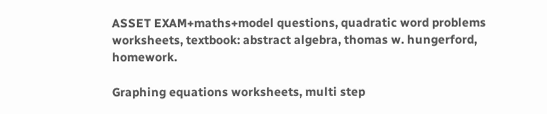ASSET EXAM+maths+model questions, quadratic word problems worksheets, textbook: abstract algebra, thomas w. hungerford, homework.

Graphing equations worksheets, multi step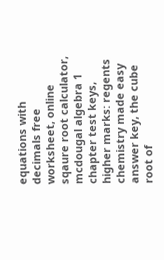equations with decimals free worksheet, online sqaure root calculator, mcdougal algebra 1 chapter test keys, higher marks: regents chemistry made easy answer key, the cube root of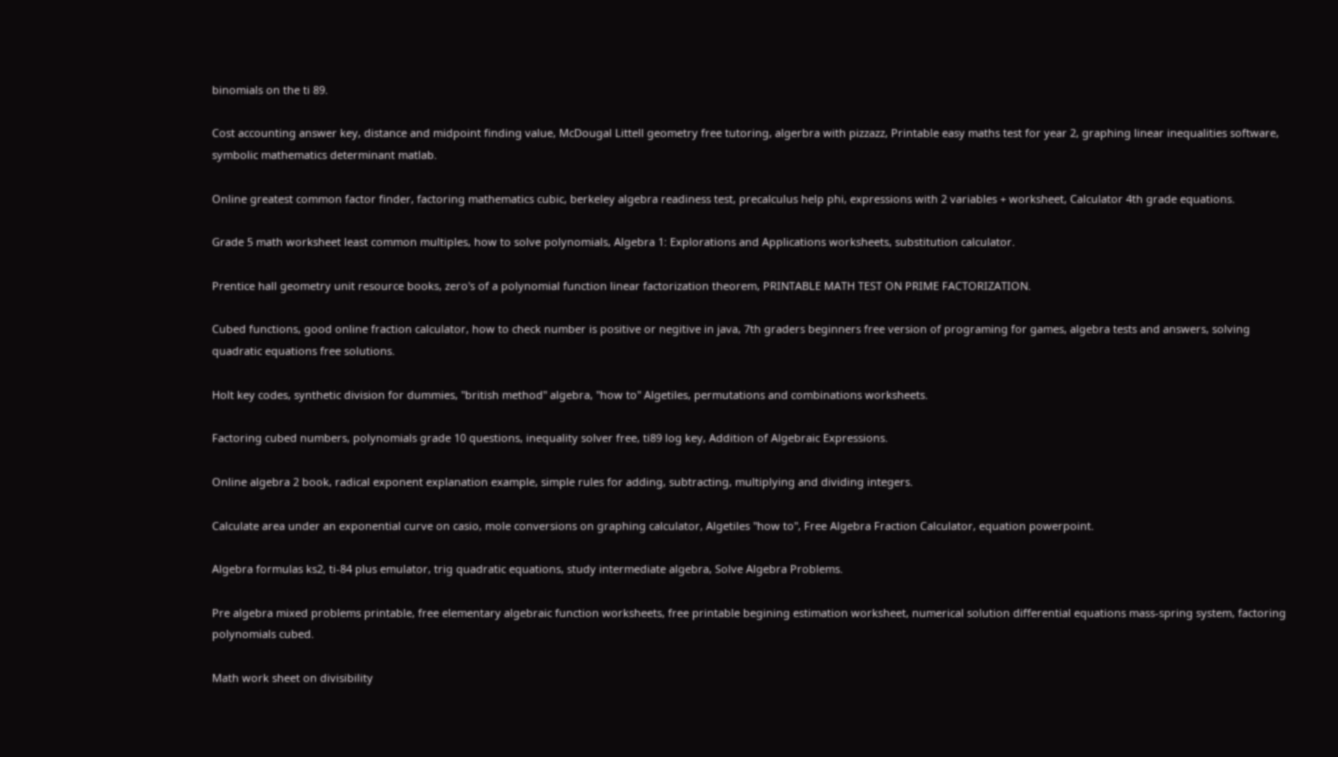binomials on the ti 89.

Cost accounting answer key, distance and midpoint finding value, McDougal Littell geometry free tutoring, algerbra with pizzazz, Printable easy maths test for year 2, graphing linear inequalities software, symbolic mathematics determinant matlab.

Online greatest common factor finder, factoring mathematics cubic, berkeley algebra readiness test, precalculus help phi, expressions with 2 variables + worksheet, Calculator 4th grade equations.

Grade 5 math worksheet least common multiples, how to solve polynomials, Algebra 1: Explorations and Applications worksheets, substitution calculator.

Prentice hall geometry unit resource books, zero's of a polynomial function linear factorization theorem, PRINTABLE MATH TEST ON PRIME FACTORIZATION.

Cubed functions, good online fraction calculator, how to check number is positive or negitive in java, 7th graders beginners free version of programing for games, algebra tests and answers, solving quadratic equations free solutions.

Holt key codes, synthetic division for dummies, "british method" algebra, "how to" Algetiles, permutations and combinations worksheets.

Factoring cubed numbers, polynomials grade 10 questions, inequality solver free, ti89 log key, Addition of Algebraic Expressions.

Online algebra 2 book, radical exponent explanation example, simple rules for adding, subtracting, multiplying and dividing integers.

Calculate area under an exponential curve on casio, mole conversions on graphing calculator, Algetiles "how to", Free Algebra Fraction Calculator, equation powerpoint.

Algebra formulas ks2, ti-84 plus emulator, trig quadratic equations, study intermediate algebra, Solve Algebra Problems.

Pre algebra mixed problems printable, free elementary algebraic function worksheets, free printable begining estimation worksheet, numerical solution differential equations mass-spring system, factoring polynomials cubed.

Math work sheet on divisibility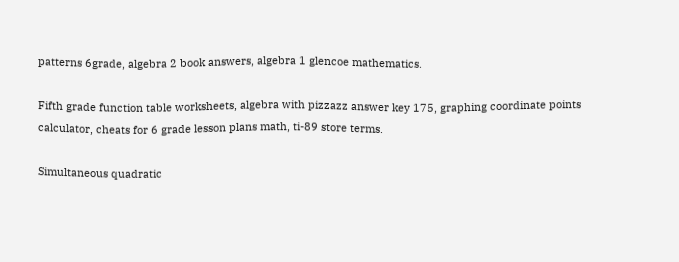patterns 6grade, algebra 2 book answers, algebra 1 glencoe mathematics.

Fifth grade function table worksheets, algebra with pizzazz answer key 175, graphing coordinate points calculator, cheats for 6 grade lesson plans math, ti-89 store terms.

Simultaneous quadratic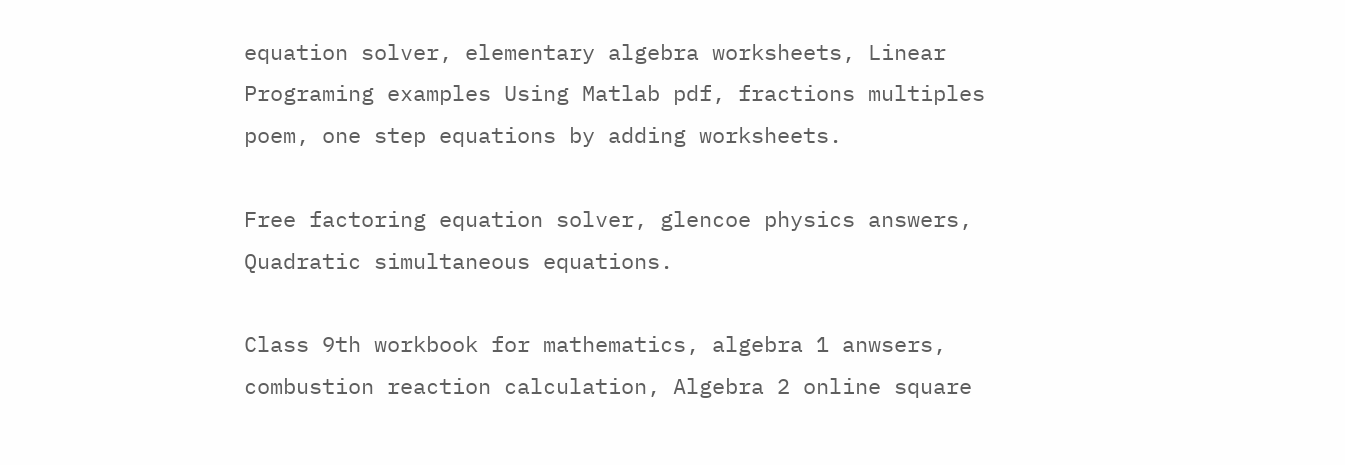equation solver, elementary algebra worksheets, Linear Programing examples Using Matlab pdf, fractions multiples poem, one step equations by adding worksheets.

Free factoring equation solver, glencoe physics answers, Quadratic simultaneous equations.

Class 9th workbook for mathematics, algebra 1 anwsers, combustion reaction calculation, Algebra 2 online square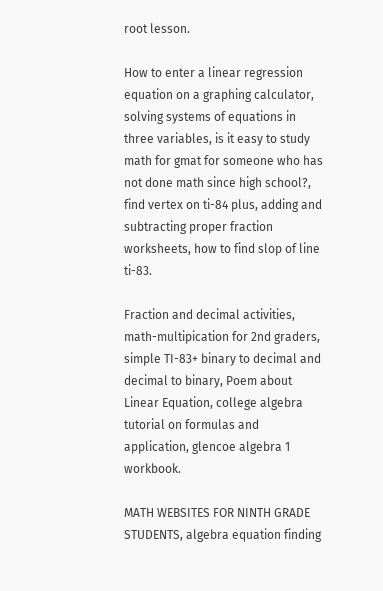root lesson.

How to enter a linear regression equation on a graphing calculator, solving systems of equations in three variables, is it easy to study math for gmat for someone who has not done math since high school?, find vertex on ti-84 plus, adding and subtracting proper fraction worksheets, how to find slop of line ti-83.

Fraction and decimal activities, math-multipication for 2nd graders, simple TI-83+ binary to decimal and decimal to binary, Poem about Linear Equation, college algebra tutorial on formulas and application, glencoe algebra 1 workbook.

MATH WEBSITES FOR NINTH GRADE STUDENTS, algebra equation finding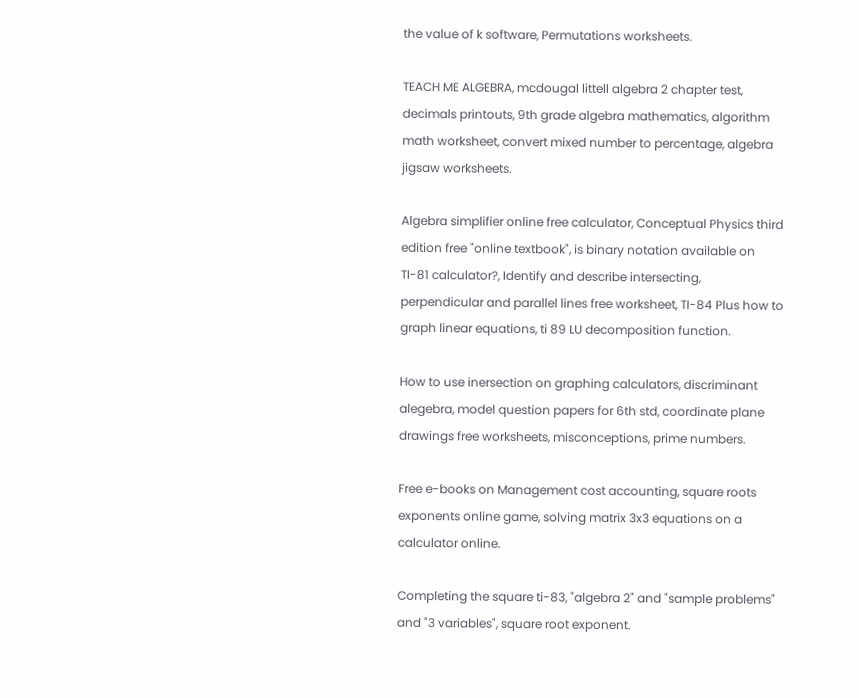the value of k software, Permutations worksheets.

TEACH ME ALGEBRA, mcdougal littell algebra 2 chapter test, decimals printouts, 9th grade algebra mathematics, algorithm math worksheet, convert mixed number to percentage, algebra jigsaw worksheets.

Algebra simplifier online free calculator, Conceptual Physics third edition free "online textbook", is binary notation available on TI-81 calculator?, Identify and describe intersecting, perpendicular and parallel lines free worksheet, TI-84 Plus how to graph linear equations, ti 89 LU decomposition function.

How to use inersection on graphing calculators, discriminant alegebra, model question papers for 6th std, coordinate plane drawings free worksheets, misconceptions, prime numbers.

Free e-books on Management cost accounting, square roots exponents online game, solving matrix 3x3 equations on a calculator online.

Completing the square ti-83, "algebra 2" and "sample problems" and "3 variables", square root exponent.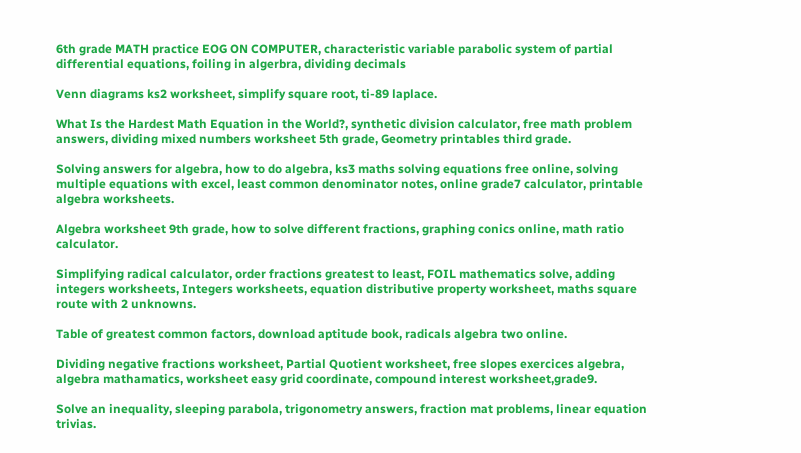6th grade MATH practice EOG ON COMPUTER, characteristic variable parabolic system of partial differential equations, foiling in algerbra, dividing decimals

Venn diagrams ks2 worksheet, simplify square root, ti-89 laplace.

What Is the Hardest Math Equation in the World?, synthetic division calculator, free math problem answers, dividing mixed numbers worksheet 5th grade, Geometry printables third grade.

Solving answers for algebra, how to do algebra, ks3 maths solving equations free online, solving multiple equations with excel, least common denominator notes, online grade7 calculator, printable algebra worksheets.

Algebra worksheet 9th grade, how to solve different fractions, graphing conics online, math ratio calculator.

Simplifying radical calculator, order fractions greatest to least, FOIL mathematics solve, adding integers worksheets, Integers worksheets, equation distributive property worksheet, maths square route with 2 unknowns.

Table of greatest common factors, download aptitude book, radicals algebra two online.

Dividing negative fractions worksheet, Partial Quotient worksheet, free slopes exercices algebra, algebra mathamatics, worksheet easy grid coordinate, compound interest worksheet,grade9.

Solve an inequality, sleeping parabola, trigonometry answers, fraction mat problems, linear equation trivias.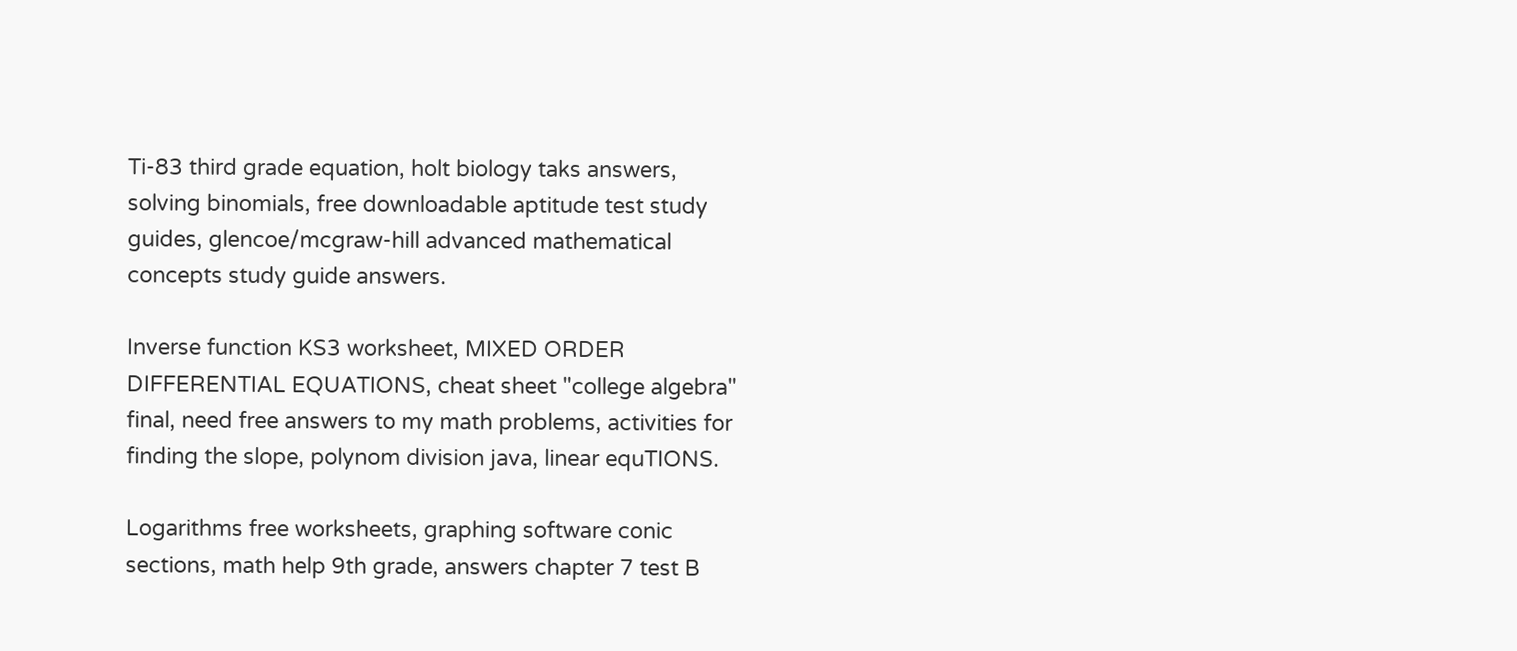Ti-83 third grade equation, holt biology taks answers, solving binomials, free downloadable aptitude test study guides, glencoe/mcgraw-hill advanced mathematical concepts study guide answers.

Inverse function KS3 worksheet, MIXED ORDER DIFFERENTIAL EQUATIONS, cheat sheet "college algebra" final, need free answers to my math problems, activities for finding the slope, polynom division java, linear equTIONS.

Logarithms free worksheets, graphing software conic sections, math help 9th grade, answers chapter 7 test B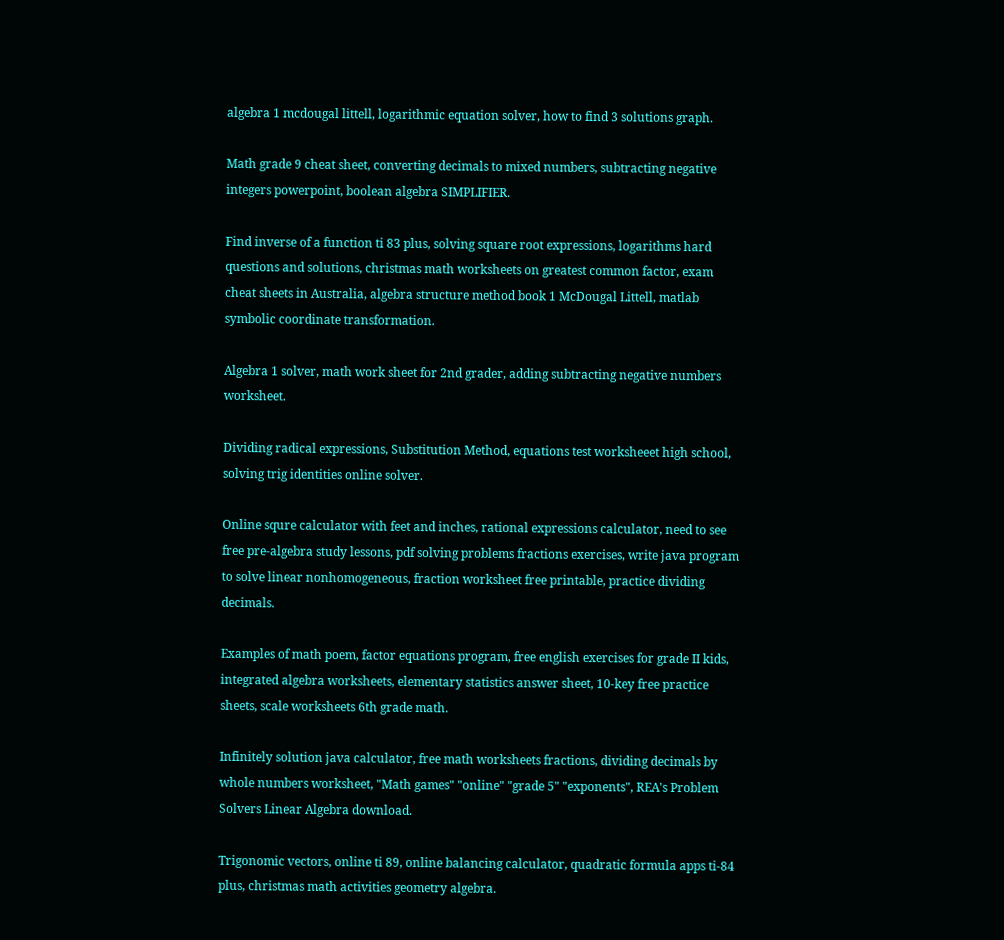algebra 1 mcdougal littell, logarithmic equation solver, how to find 3 solutions graph.

Math grade 9 cheat sheet, converting decimals to mixed numbers, subtracting negative integers powerpoint, boolean algebra SIMPLIFIER.

Find inverse of a function ti 83 plus, solving square root expressions, logarithms hard questions and solutions, christmas math worksheets on greatest common factor, exam cheat sheets in Australia, algebra structure method book 1 McDougal Littell, matlab symbolic coordinate transformation.

Algebra 1 solver, math work sheet for 2nd grader, adding subtracting negative numbers worksheet.

Dividing radical expressions, Substitution Method, equations test worksheeet high school, solving trig identities online solver.

Online squre calculator with feet and inches, rational expressions calculator, need to see free pre-algebra study lessons, pdf solving problems fractions exercises, write java program to solve linear nonhomogeneous, fraction worksheet free printable, practice dividing decimals.

Examples of math poem, factor equations program, free english exercises for grade II kids, integrated algebra worksheets, elementary statistics answer sheet, 10-key free practice sheets, scale worksheets 6th grade math.

Infinitely solution java calculator, free math worksheets fractions, dividing decimals by whole numbers worksheet, "Math games" "online" "grade 5" "exponents", REA's Problem Solvers Linear Algebra download.

Trigonomic vectors, online ti 89, online balancing calculator, quadratic formula apps ti-84 plus, christmas math activities geometry algebra.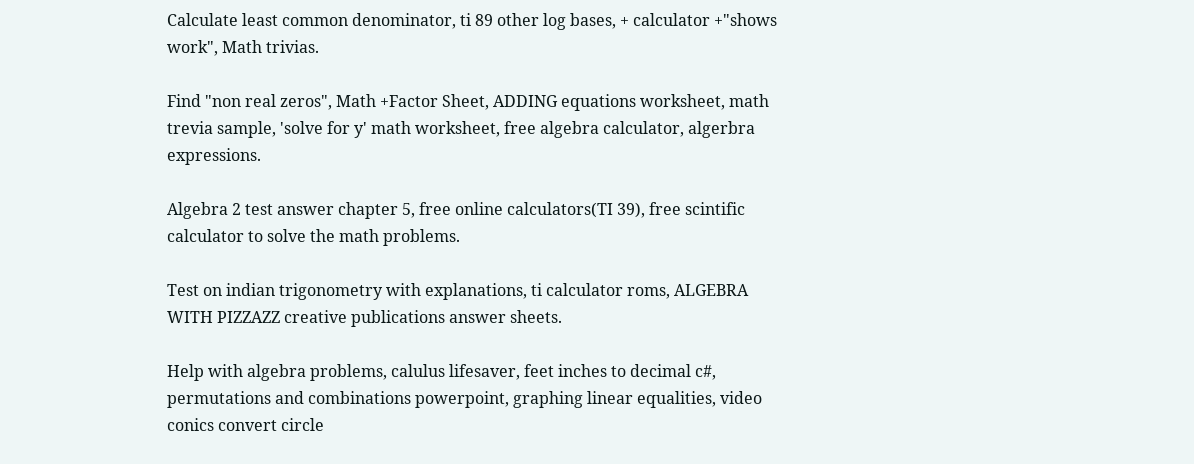Calculate least common denominator, ti 89 other log bases, + calculator +"shows work", Math trivias.

Find "non real zeros", Math +Factor Sheet, ADDING equations worksheet, math trevia sample, 'solve for y' math worksheet, free algebra calculator, algerbra expressions.

Algebra 2 test answer chapter 5, free online calculators(TI 39), free scintific calculator to solve the math problems.

Test on indian trigonometry with explanations, ti calculator roms, ALGEBRA WITH PIZZAZZ creative publications answer sheets.

Help with algebra problems, calulus lifesaver, feet inches to decimal c#, permutations and combinations powerpoint, graphing linear equalities, video conics convert circle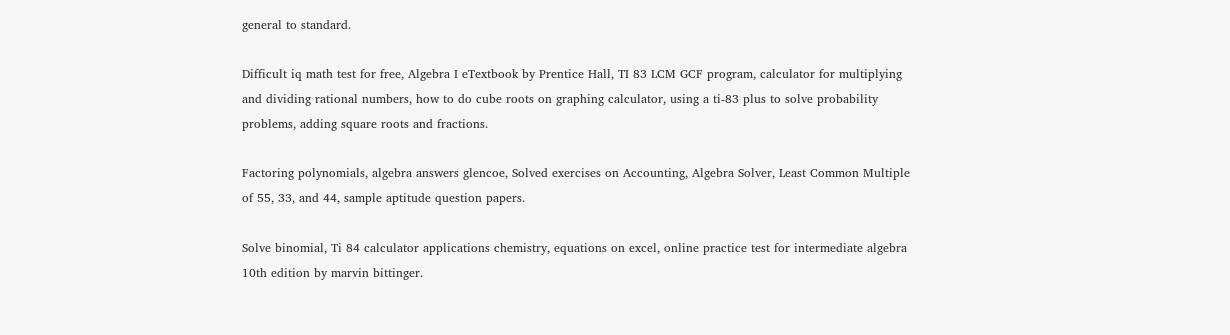general to standard.

Difficult iq math test for free, Algebra I eTextbook by Prentice Hall, TI 83 LCM GCF program, calculator for multiplying and dividing rational numbers, how to do cube roots on graphing calculator, using a ti-83 plus to solve probability problems, adding square roots and fractions.

Factoring polynomials, algebra answers glencoe, Solved exercises on Accounting, Algebra Solver, Least Common Multiple of 55, 33, and 44, sample aptitude question papers.

Solve binomial, Ti 84 calculator applications chemistry, equations on excel, online practice test for intermediate algebra 10th edition by marvin bittinger.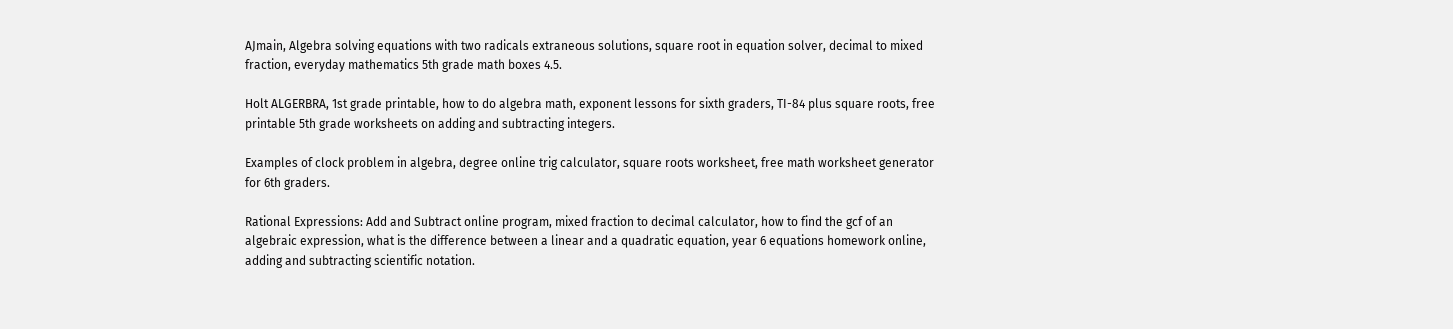AJmain, Algebra solving equations with two radicals extraneous solutions, square root in equation solver, decimal to mixed fraction, everyday mathematics 5th grade math boxes 4.5.

Holt ALGERBRA, 1st grade printable, how to do algebra math, exponent lessons for sixth graders, TI-84 plus square roots, free printable 5th grade worksheets on adding and subtracting integers.

Examples of clock problem in algebra, degree online trig calculator, square roots worksheet, free math worksheet generator for 6th graders.

Rational Expressions: Add and Subtract online program, mixed fraction to decimal calculator, how to find the gcf of an algebraic expression, what is the difference between a linear and a quadratic equation, year 6 equations homework online, adding and subtracting scientific notation.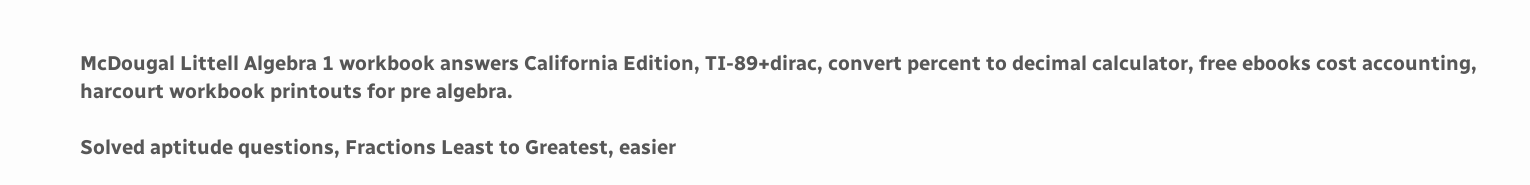McDougal Littell Algebra 1 workbook answers California Edition, TI-89+dirac, convert percent to decimal calculator, free ebooks cost accounting, harcourt workbook printouts for pre algebra.

Solved aptitude questions, Fractions Least to Greatest, easier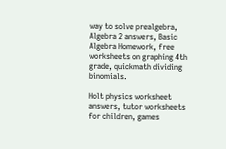way to solve prealgebra, Algebra 2 answers, Basic Algebra Homework, free worksheets on graphing 4th grade, quickmath dividing binomials.

Holt physics worksheet answers, tutor worksheets for children, games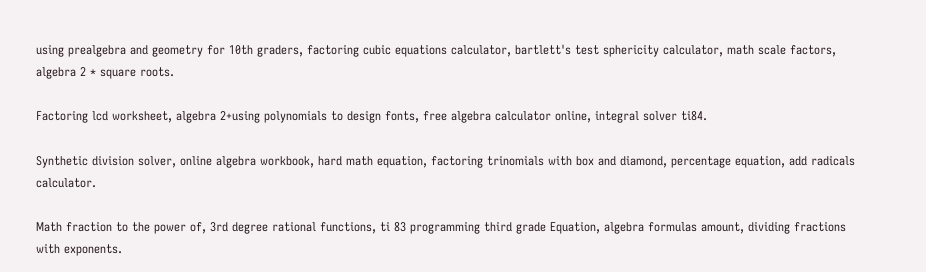using prealgebra and geometry for 10th graders, factoring cubic equations calculator, bartlett's test sphericity calculator, math scale factors, algebra 2 * square roots.

Factoring lcd worksheet, algebra 2+using polynomials to design fonts, free algebra calculator online, integral solver ti84.

Synthetic division solver, online algebra workbook, hard math equation, factoring trinomials with box and diamond, percentage equation, add radicals calculator.

Math fraction to the power of, 3rd degree rational functions, ti 83 programming third grade Equation, algebra formulas amount, dividing fractions with exponents.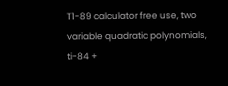T1-89 calculator free use, two variable quadratic polynomials, ti-84 +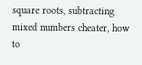square roots, subtracting mixed numbers cheater, how to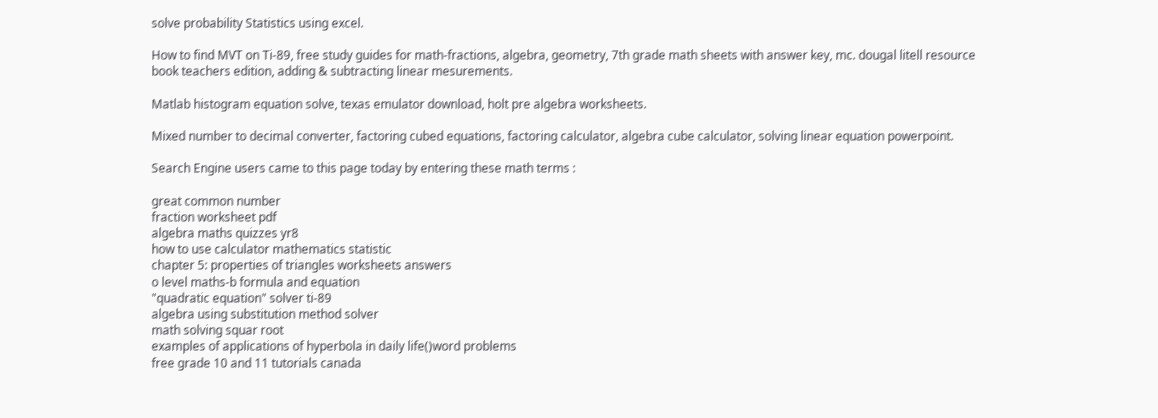solve probability Statistics using excel.

How to find MVT on Ti-89, free study guides for math-fractions, algebra, geometry, 7th grade math sheets with answer key, mc. dougal litell resource book teachers edition, adding & subtracting linear mesurements.

Matlab histogram equation solve, texas emulator download, holt pre algebra worksheets.

Mixed number to decimal converter, factoring cubed equations, factoring calculator, algebra cube calculator, solving linear equation powerpoint.

Search Engine users came to this page today by entering these math terms :

great common number
fraction worksheet pdf
algebra maths quizzes yr8
how to use calculator mathematics statistic
chapter 5: properties of triangles worksheets answers
o level maths-b formula and equation
"quadratic equation" solver ti-89
algebra using substitution method solver
math solving squar root
examples of applications of hyperbola in daily life()word problems
free grade 10 and 11 tutorials canada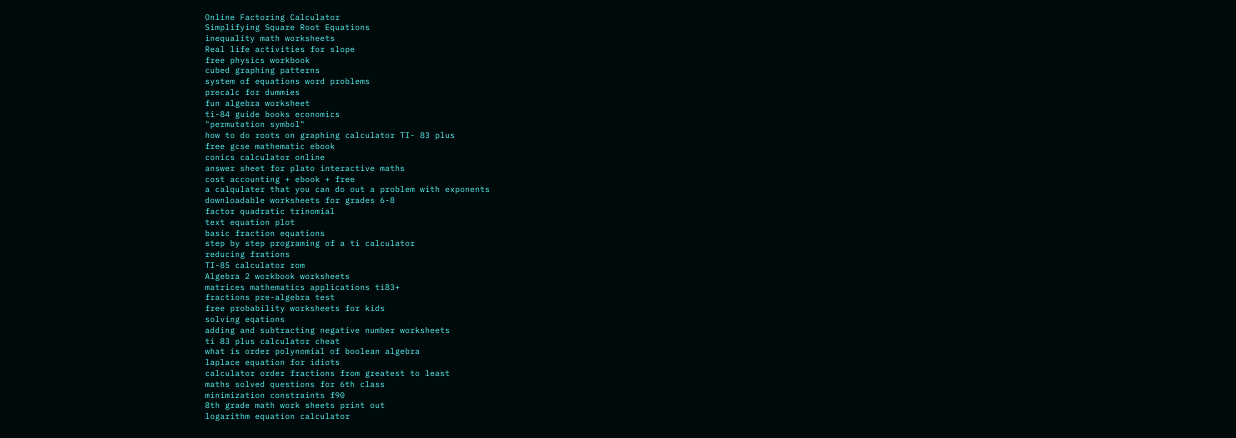Online Factoring Calculator
Simplifying Square Root Equations
inequality math worksheets
Real life activities for slope
free physics workbook
cubed graphing patterns
system of equations word problems
precalc for dummies
fun algebra worksheet
ti-84 guide books economics
"permutation symbol"
how to do roots on graphing calculator TI- 83 plus
free gcse mathematic ebook
conics calculator online
answer sheet for plato interactive maths
cost accounting + ebook + free
a calqulater that you can do out a problem with exponents
downloadable worksheets for grades 6-8
factor quadratic trinomial
text equation plot
basic fraction equations
step by step programing of a ti calculator
reducing frations
TI-85 calculator rom
Algebra 2 workbook worksheets
matrices mathematics applications ti83+
fractions pre-algebra test
free probability worksheets for kids
solving eqations
adding and subtracting negative number worksheets
ti 83 plus calculator cheat
what is order polynomial of boolean algebra
laplace equation for idiots
calculator order fractions from greatest to least
maths solved questions for 6th class
minimization constraints f90
8th grade math work sheets print out
logarithm equation calculator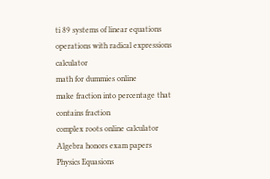ti 89 systems of linear equations
operations with radical expressions calculator
math for dummies online
make fraction into percentage that contains fraction
complex roots online calculator
Algebra honors exam papers
Physics Equasions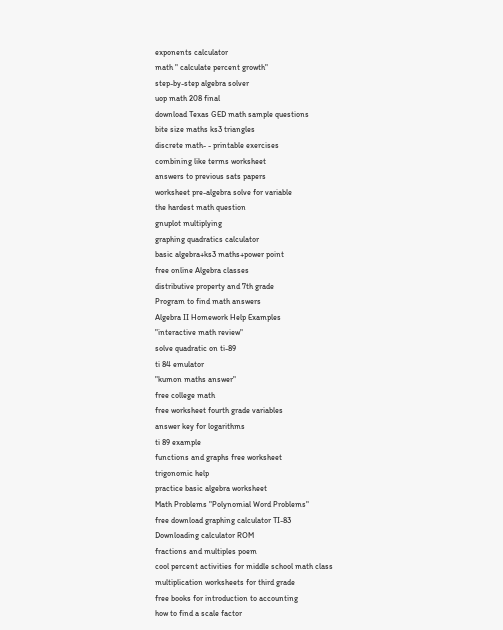exponents calculator
math " calculate percent growth"
step-by-step algebra solver
uop math 208 final
download Texas GED math sample questions
bite size maths ks3 triangles
discrete math- - printable exercises
combining like terms worksheet
answers to previous sats papers
worksheet pre-algebra solve for variable
the hardest math question
gnuplot multiplying
graphing quadratics calculator
basic algebra+ks3 maths+power point
free online Algebra classes
distributive property and 7th grade
Program to find math answers
Algebra II Homework Help Examples
"interactive math review"
solve quadratic on ti-89
ti 84 emulator
"kumon maths answer"
free college math
free worksheet fourth grade variables
answer key for logarithms
ti 89 example
functions and graphs free worksheet
trigonomic help
practice basic algebra worksheet
Math Problems "Polynomial Word Problems"
free download graphing calculator TI-83
Downloading calculator ROM
fractions and multiples poem
cool percent activities for middle school math class
multiplication worksheets for third grade
free books for introduction to accounting
how to find a scale factor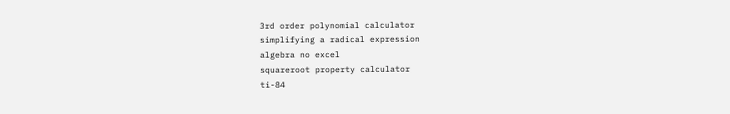3rd order polynomial calculator
simplifying a radical expression
algebra no excel
squareroot property calculator
ti-84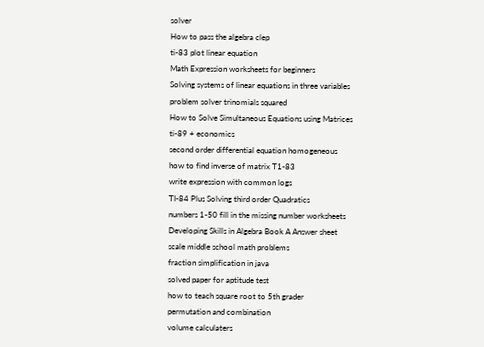solver
How to pass the algebra clep
ti-83 plot linear equation
Math Expression worksheets for beginners
Solving systems of linear equations in three variables
problem solver trinomials squared
How to Solve Simultaneous Equations using Matrices
ti-89 + economics
second order differential equation homogeneous
how to find inverse of matrix T1-83
write expression with common logs
TI-84 Plus Solving third order Quadratics
numbers 1-50 fill in the missing number worksheets
Developing Skills in Algebra Book A Answer sheet
scale middle school math problems
fraction simplification in java
solved paper for aptitude test
how to teach square root to 5th grader
permutation and combination
volume calculaters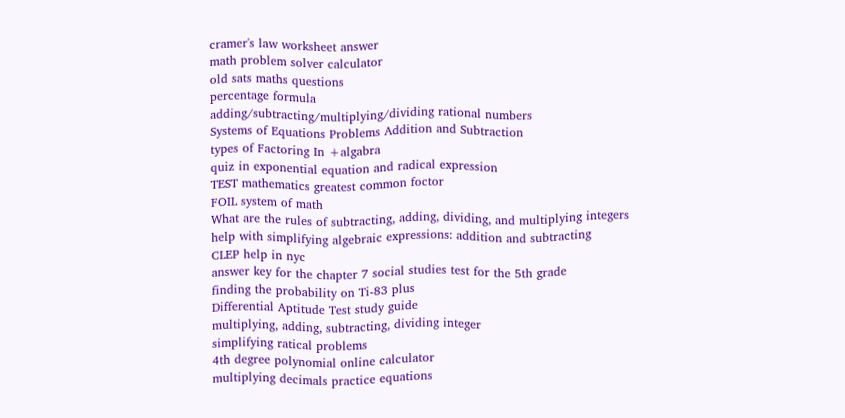cramer's law worksheet answer
math problem solver calculator
old sats maths questions
percentage formula
adding/subtracting/multiplying/dividing rational numbers
Systems of Equations Problems Addition and Subtraction
types of Factoring In +algabra
quiz in exponential equation and radical expression
TEST mathematics greatest common foctor
FOIL system of math
What are the rules of subtracting, adding, dividing, and multiplying integers
help with simplifying algebraic expressions: addition and subtracting
CLEP help in nyc
answer key for the chapter 7 social studies test for the 5th grade
finding the probability on Ti-83 plus
Differential Aptitude Test study guide
multiplying, adding, subtracting, dividing integer
simplifying ratical problems
4th degree polynomial online calculator
multiplying decimals practice equations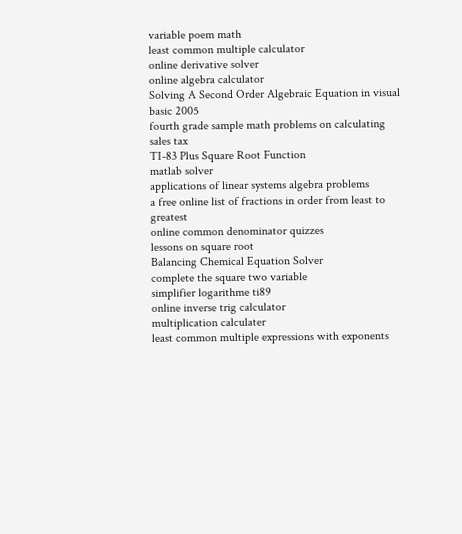variable poem math
least common multiple calculator
online derivative solver
online algebra calculator
Solving A Second Order Algebraic Equation in visual basic 2005
fourth grade sample math problems on calculating sales tax
TI-83 Plus Square Root Function
matlab solver
applications of linear systems algebra problems
a free online list of fractions in order from least to greatest
online common denominator quizzes
lessons on square root
Balancing Chemical Equation Solver
complete the square two variable
simplifier logarithme ti89
online inverse trig calculator
multiplication calculater
least common multiple expressions with exponents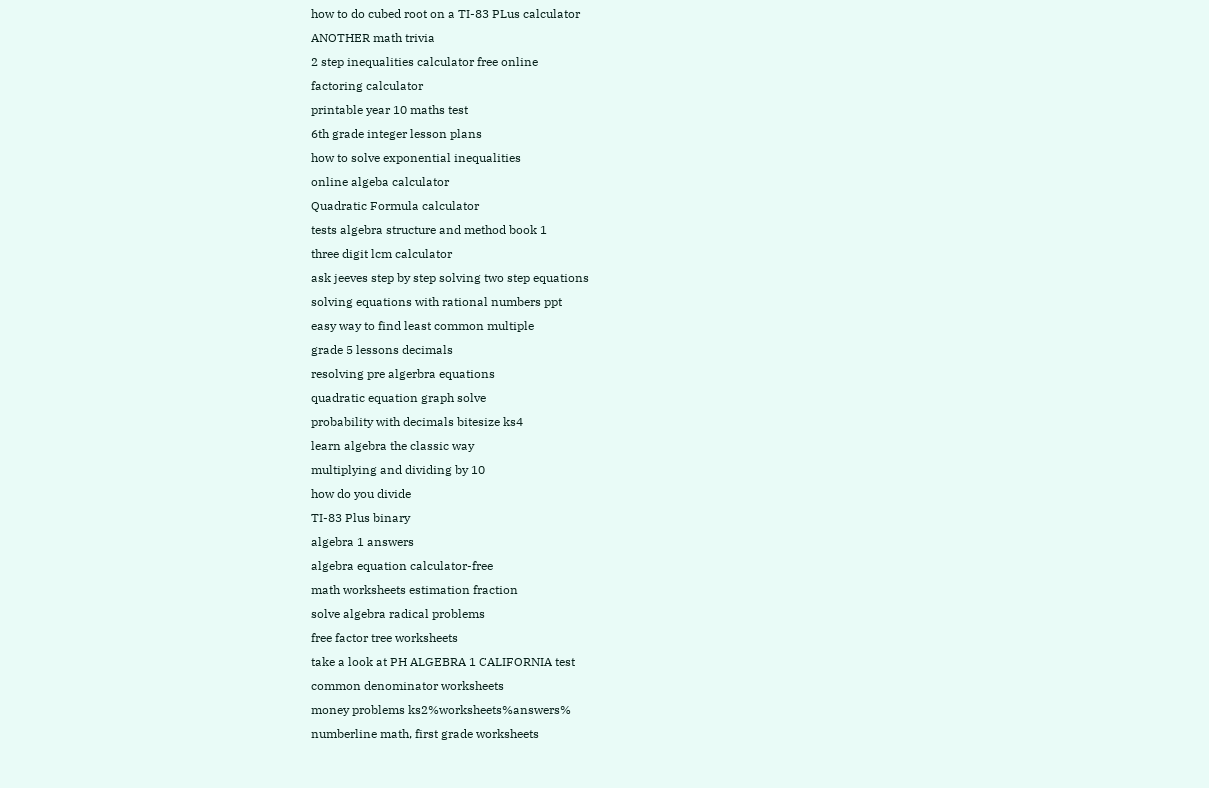how to do cubed root on a TI-83 PLus calculator
ANOTHER math trivia
2 step inequalities calculator free online
factoring calculator
printable year 10 maths test
6th grade integer lesson plans
how to solve exponential inequalities
online algeba calculator
Quadratic Formula calculator
tests algebra structure and method book 1
three digit lcm calculator
ask jeeves step by step solving two step equations
solving equations with rational numbers ppt
easy way to find least common multiple
grade 5 lessons decimals
resolving pre algerbra equations
quadratic equation graph solve
probability with decimals bitesize ks4
learn algebra the classic way
multiplying and dividing by 10
how do you divide
TI-83 Plus binary
algebra 1 answers
algebra equation calculator-free
math worksheets estimation fraction
solve algebra radical problems
free factor tree worksheets
take a look at PH ALGEBRA 1 CALIFORNIA test
common denominator worksheets
money problems ks2%worksheets%answers%
numberline math, first grade worksheets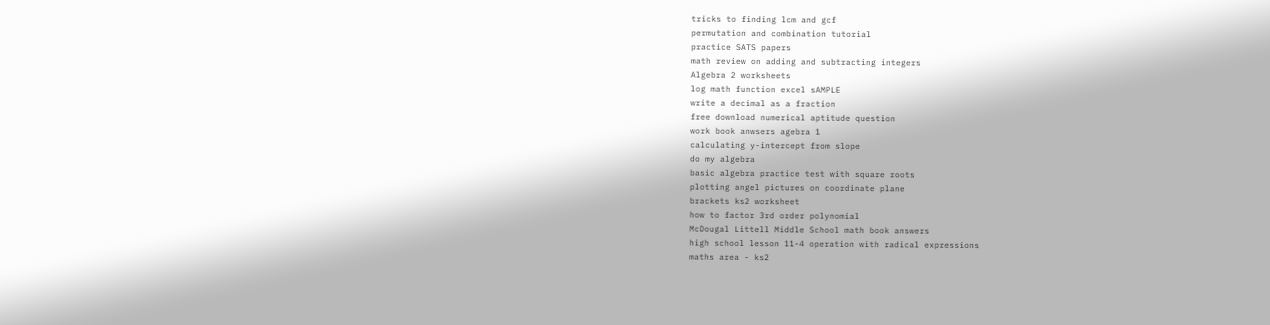tricks to finding lcm and gcf
permutation and combination tutorial
practice SATS papers
math review on adding and subtracting integers
Algebra 2 worksheets
log math function excel sAMPLE
write a decimal as a fraction
free download numerical aptitude question
work book anwsers agebra 1
calculating y-intercept from slope
do my algebra
basic algebra practice test with square roots
plotting angel pictures on coordinate plane
brackets ks2 worksheet
how to factor 3rd order polynomial
McDougal Littell Middle School math book answers
high school lesson 11-4 operation with radical expressions
maths area - ks2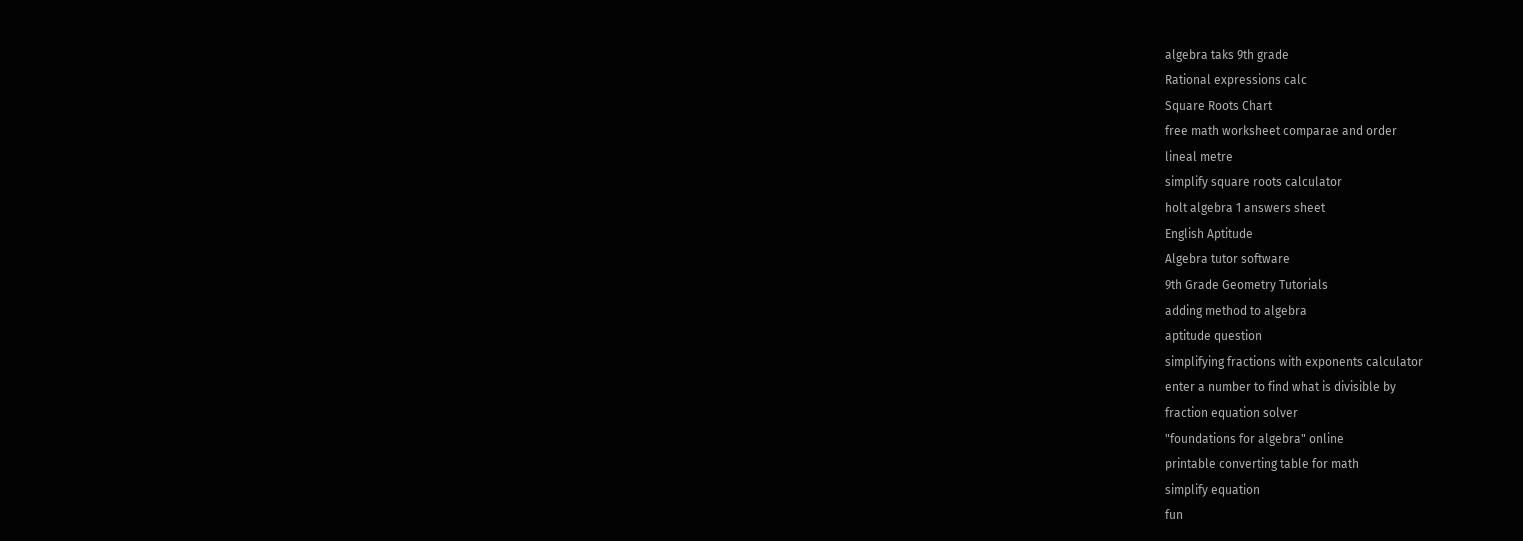algebra taks 9th grade
Rational expressions calc
Square Roots Chart
free math worksheet comparae and order
lineal metre
simplify square roots calculator
holt algebra 1 answers sheet
English Aptitude
Algebra tutor software
9th Grade Geometry Tutorials
adding method to algebra
aptitude question
simplifying fractions with exponents calculator
enter a number to find what is divisible by
fraction equation solver
"foundations for algebra" online
printable converting table for math
simplify equation
fun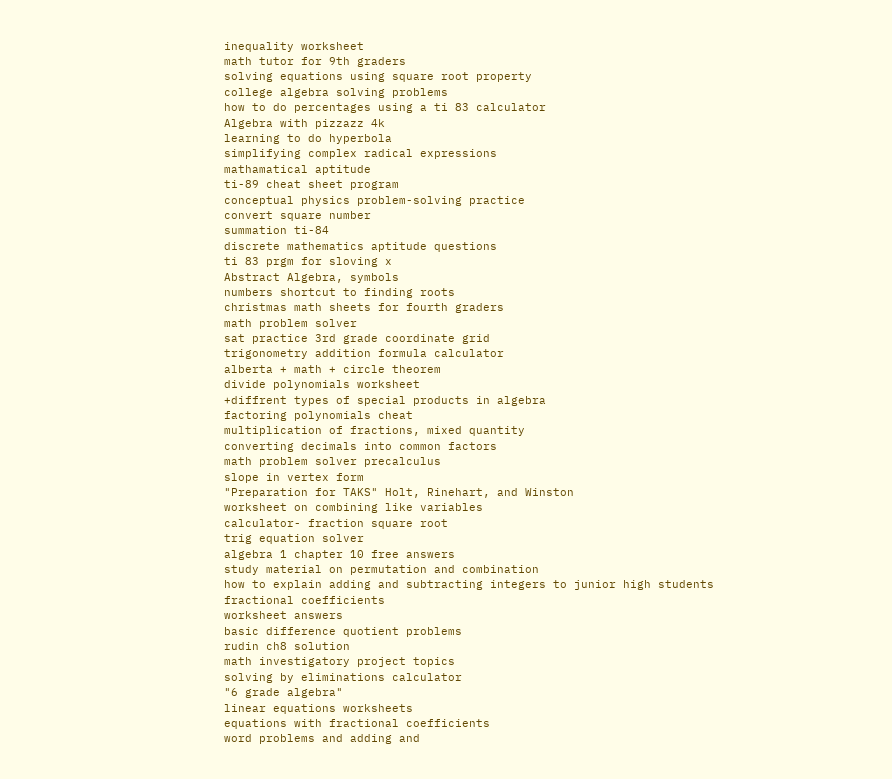inequality worksheet
math tutor for 9th graders
solving equations using square root property
college algebra solving problems
how to do percentages using a ti 83 calculator
Algebra with pizzazz 4k
learning to do hyperbola
simplifying complex radical expressions
mathamatical aptitude
ti-89 cheat sheet program
conceptual physics problem-solving practice
convert square number
summation ti-84
discrete mathematics aptitude questions
ti 83 prgm for sloving x
Abstract Algebra, symbols
numbers shortcut to finding roots
christmas math sheets for fourth graders
math problem solver
sat practice 3rd grade coordinate grid
trigonometry addition formula calculator
alberta + math + circle theorem
divide polynomials worksheet
+diffrent types of special products in algebra
factoring polynomials cheat
multiplication of fractions, mixed quantity
converting decimals into common factors
math problem solver precalculus
slope in vertex form
"Preparation for TAKS" Holt, Rinehart, and Winston
worksheet on combining like variables
calculator- fraction square root
trig equation solver
algebra 1 chapter 10 free answers
study material on permutation and combination
how to explain adding and subtracting integers to junior high students
fractional coefficients
worksheet answers
basic difference quotient problems
rudin ch8 solution
math investigatory project topics
solving by eliminations calculator
"6 grade algebra"
linear equations worksheets
equations with fractional coefficients
word problems and adding and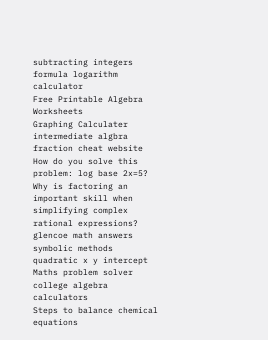subtracting integers
formula logarithm calculator
Free Printable Algebra Worksheets
Graphing Calculater
intermediate algbra
fraction cheat website
How do you solve this problem: log base 2x=5?
Why is factoring an important skill when simplifying complex rational expressions?
glencoe math answers
symbolic methods
quadratic x y intercept
Maths problem solver
college algebra calculators
Steps to balance chemical equations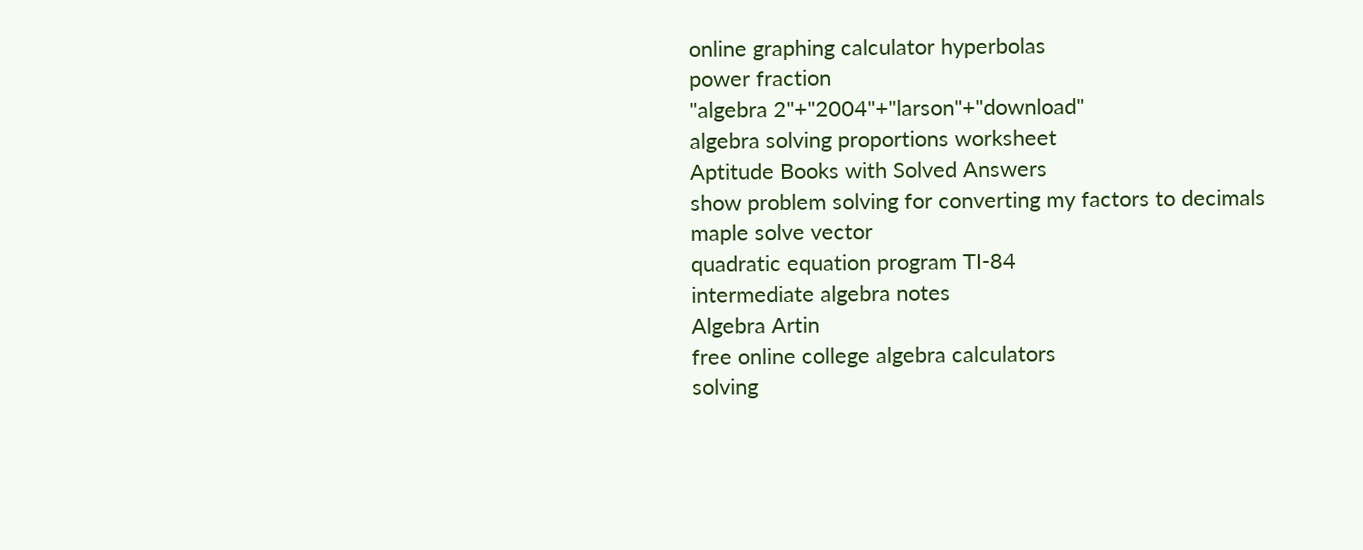online graphing calculator hyperbolas
power fraction
"algebra 2"+"2004"+"larson"+"download"
algebra solving proportions worksheet
Aptitude Books with Solved Answers
show problem solving for converting my factors to decimals
maple solve vector
quadratic equation program TI-84
intermediate algebra notes
Algebra Artin
free online college algebra calculators
solving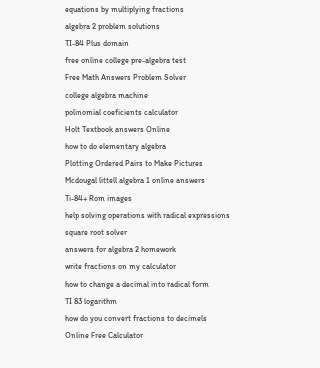equations by multiplying fractions
algebra 2 problem solutions
TI-84 Plus domain
free online college pre-algebra test
Free Math Answers Problem Solver
college algebra machine
polinomial coeficients calculator
Holt Textbook answers Online
how to do elementary algebra
Plotting Ordered Pairs to Make Pictures
Mcdougal littell algebra 1 online answers
Ti-84+ Rom images
help solving operations with radical expressions
square root solver
answers for algebra 2 homework
write fractions on my calculator
how to change a decimal into radical form
TI 83 logarithm
how do you convert fractions to decimels
Online Free Calculator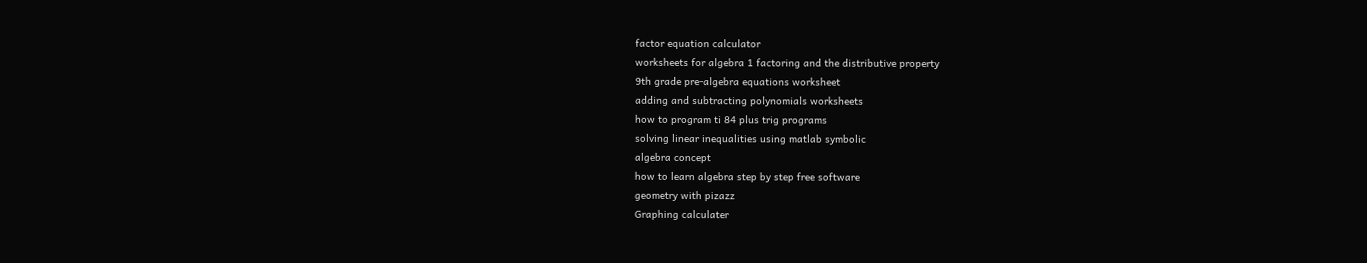factor equation calculator
worksheets for algebra 1 factoring and the distributive property
9th grade pre-algebra equations worksheet
adding and subtracting polynomials worksheets
how to program ti 84 plus trig programs
solving linear inequalities using matlab symbolic
algebra concept
how to learn algebra step by step free software
geometry with pizazz
Graphing calculater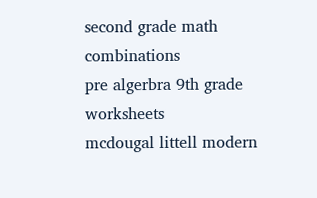second grade math combinations
pre algerbra 9th grade worksheets
mcdougal littell modern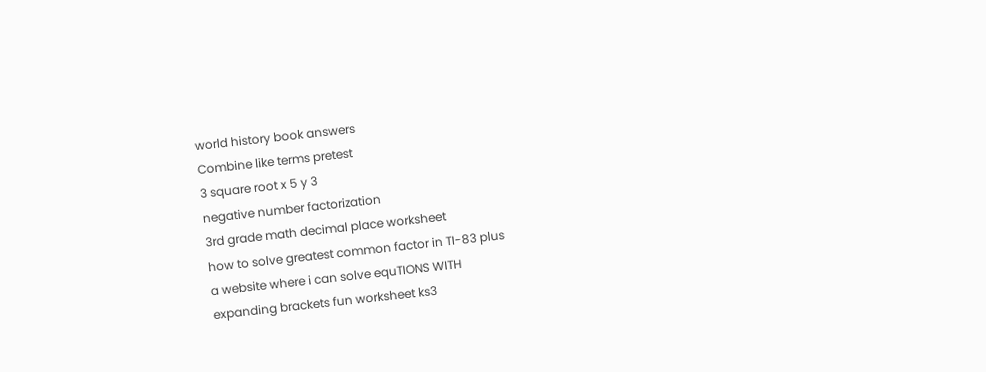world history book answers
Combine like terms pretest
3 square root x 5 y 3
negative number factorization
3rd grade math decimal place worksheet
how to solve greatest common factor in TI-83 plus
a website where i can solve equTIONS WITH
expanding brackets fun worksheet ks3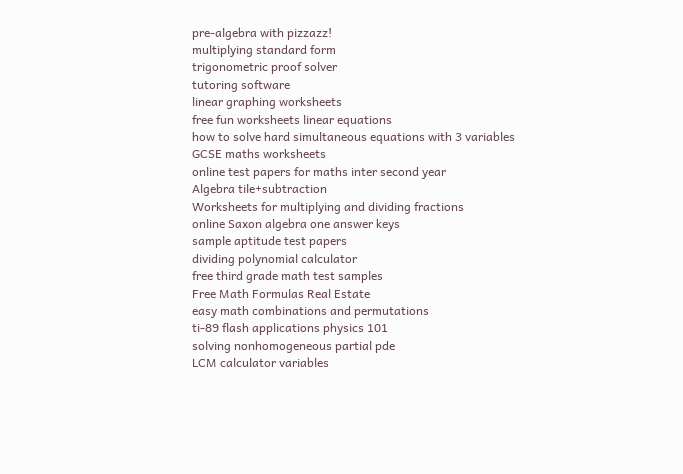pre-algebra with pizzazz!
multiplying standard form
trigonometric proof solver
tutoring software
linear graphing worksheets
free fun worksheets linear equations
how to solve hard simultaneous equations with 3 variables
GCSE maths worksheets
online test papers for maths inter second year
Algebra tile+subtraction
Worksheets for multiplying and dividing fractions
online Saxon algebra one answer keys
sample aptitude test papers
dividing polynomial calculator
free third grade math test samples
Free Math Formulas Real Estate
easy math combinations and permutations
ti-89 flash applications physics 101
solving nonhomogeneous partial pde
LCM calculator variables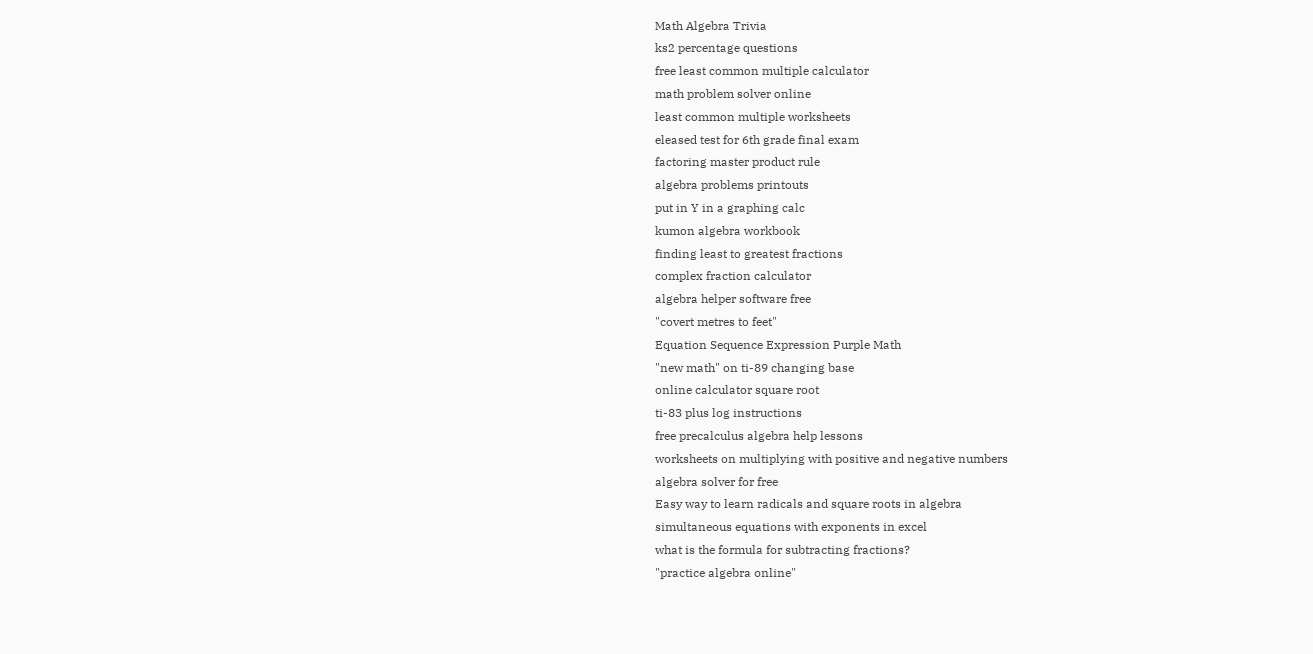Math Algebra Trivia
ks2 percentage questions
free least common multiple calculator
math problem solver online
least common multiple worksheets
eleased test for 6th grade final exam
factoring master product rule
algebra problems printouts
put in Y in a graphing calc
kumon algebra workbook
finding least to greatest fractions
complex fraction calculator
algebra helper software free
"covert metres to feet"
Equation Sequence Expression Purple Math
"new math" on ti-89 changing base
online calculator square root
ti-83 plus log instructions
free precalculus algebra help lessons
worksheets on multiplying with positive and negative numbers
algebra solver for free
Easy way to learn radicals and square roots in algebra
simultaneous equations with exponents in excel
what is the formula for subtracting fractions?
"practice algebra online"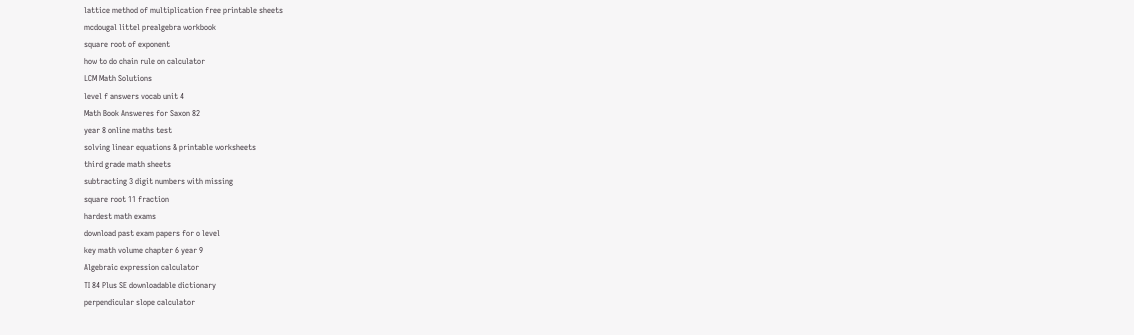lattice method of multiplication free printable sheets
mcdougal littel prealgebra workbook
square root of exponent
how to do chain rule on calculator
LCM Math Solutions
level f answers vocab unit 4
Math Book Answeres for Saxon 82
year 8 online maths test
solving linear equations & printable worksheets
third grade math sheets
subtracting 3 digit numbers with missing
square root 11 fraction
hardest math exams
download past exam papers for o level
key math volume chapter 6 year 9
Algebraic expression calculator
TI 84 Plus SE downloadable dictionary
perpendicular slope calculator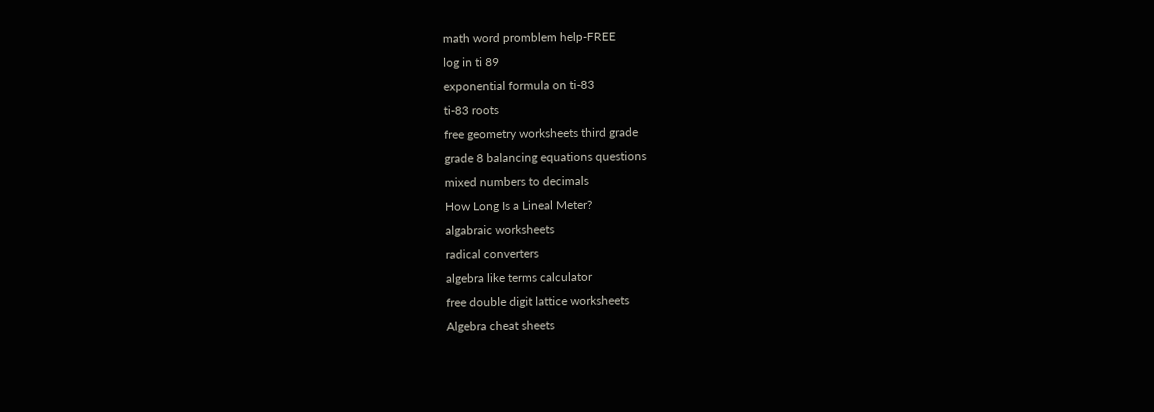math word promblem help-FREE
log in ti 89
exponential formula on ti-83
ti-83 roots
free geometry worksheets third grade
grade 8 balancing equations questions
mixed numbers to decimals
How Long Is a Lineal Meter?
algabraic worksheets
radical converters
algebra like terms calculator
free double digit lattice worksheets
Algebra cheat sheets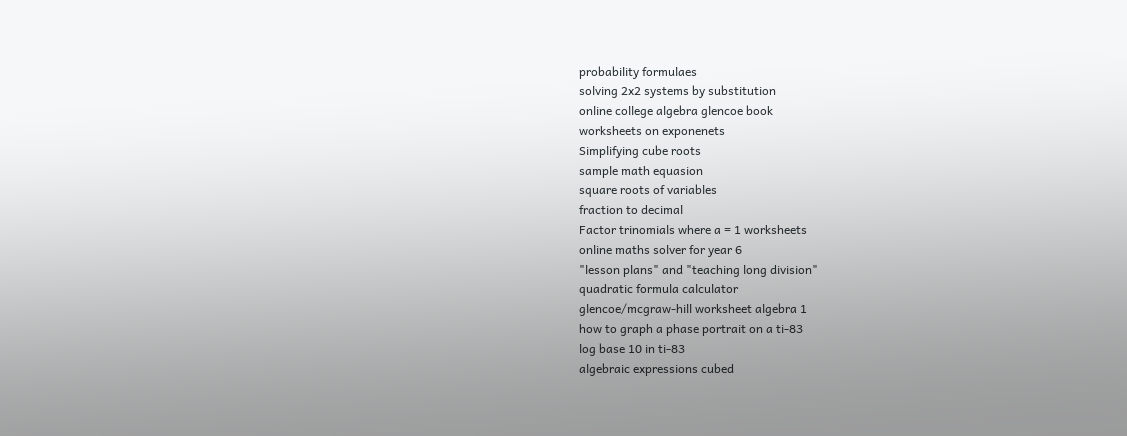probability formulaes
solving 2x2 systems by substitution
online college algebra glencoe book
worksheets on exponenets
Simplifying cube roots
sample math equasion
square roots of variables
fraction to decimal
Factor trinomials where a = 1 worksheets
online maths solver for year 6
"lesson plans" and "teaching long division"
quadratic formula calculator
glencoe/mcgraw-hill worksheet algebra 1
how to graph a phase portrait on a ti-83
log base 10 in ti-83
algebraic expressions cubed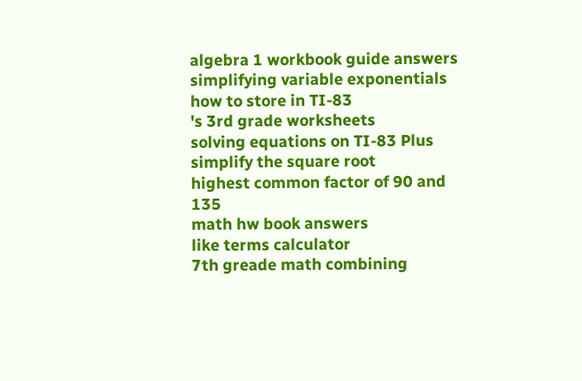algebra 1 workbook guide answers
simplifying variable exponentials
how to store in TI-83
's 3rd grade worksheets
solving equations on TI-83 Plus
simplify the square root
highest common factor of 90 and 135
math hw book answers
like terms calculator
7th greade math combining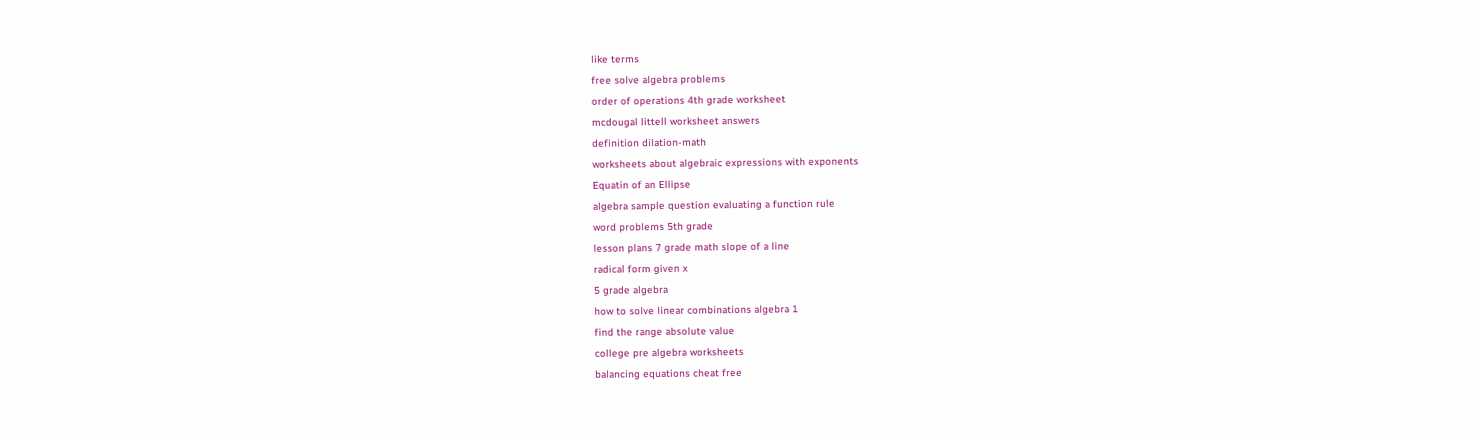like terms
free solve algebra problems
order of operations 4th grade worksheet
mcdougal littell worksheet answers
definition dilation-math
worksheets about algebraic expressions with exponents
Equatin of an Ellipse
algebra sample question evaluating a function rule
word problems 5th grade
lesson plans 7 grade math slope of a line
radical form given x
5 grade algebra
how to solve linear combinations algebra 1
find the range absolute value
college pre algebra worksheets
balancing equations cheat free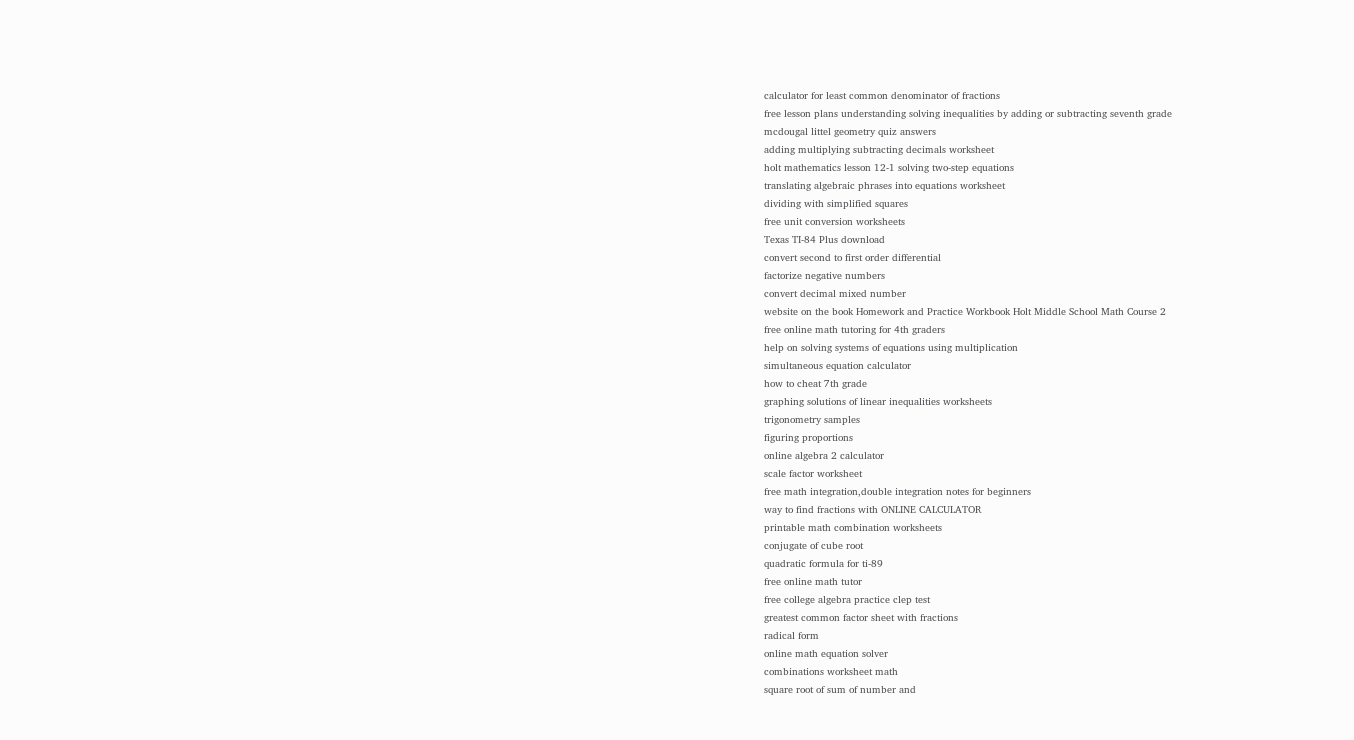calculator for least common denominator of fractions
free lesson plans understanding solving inequalities by adding or subtracting seventh grade
mcdougal littel geometry quiz answers
adding multiplying subtracting decimals worksheet
holt mathematics lesson 12-1 solving two-step equations
translating algebraic phrases into equations worksheet
dividing with simplified squares
free unit conversion worksheets
Texas TI-84 Plus download
convert second to first order differential
factorize negative numbers
convert decimal mixed number
website on the book Homework and Practice Workbook Holt Middle School Math Course 2
free online math tutoring for 4th graders
help on solving systems of equations using multiplication
simultaneous equation calculator
how to cheat 7th grade
graphing solutions of linear inequalities worksheets
trigonometry samples
figuring proportions
online algebra 2 calculator
scale factor worksheet
free math integration,double integration notes for beginners
way to find fractions with ONLINE CALCULATOR
printable math combination worksheets
conjugate of cube root
quadratic formula for ti-89
free online math tutor
free college algebra practice clep test
greatest common factor sheet with fractions
radical form
online math equation solver
combinations worksheet math
square root of sum of number and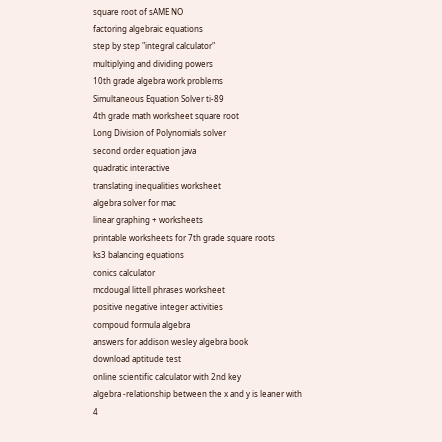square root of sAME NO
factoring algebraic equations
step by step "integral calculator"
multiplying and dividing powers
10th grade algebra work problems
Simultaneous Equation Solver ti-89
4th grade math worksheet square root
Long Division of Polynomials solver
second order equation java
quadratic interactive
translating inequalities worksheet
algebra solver for mac
linear graphing + worksheets
printable worksheets for 7th grade square roots
ks3 balancing equations
conics calculator
mcdougal littell phrases worksheet
positive negative integer activities
compoud formula algebra
answers for addison wesley algebra book
download aptitude test
online scientific calculator with 2nd key
algebra -relationship between the x and y is leaner with 4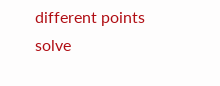different points
solve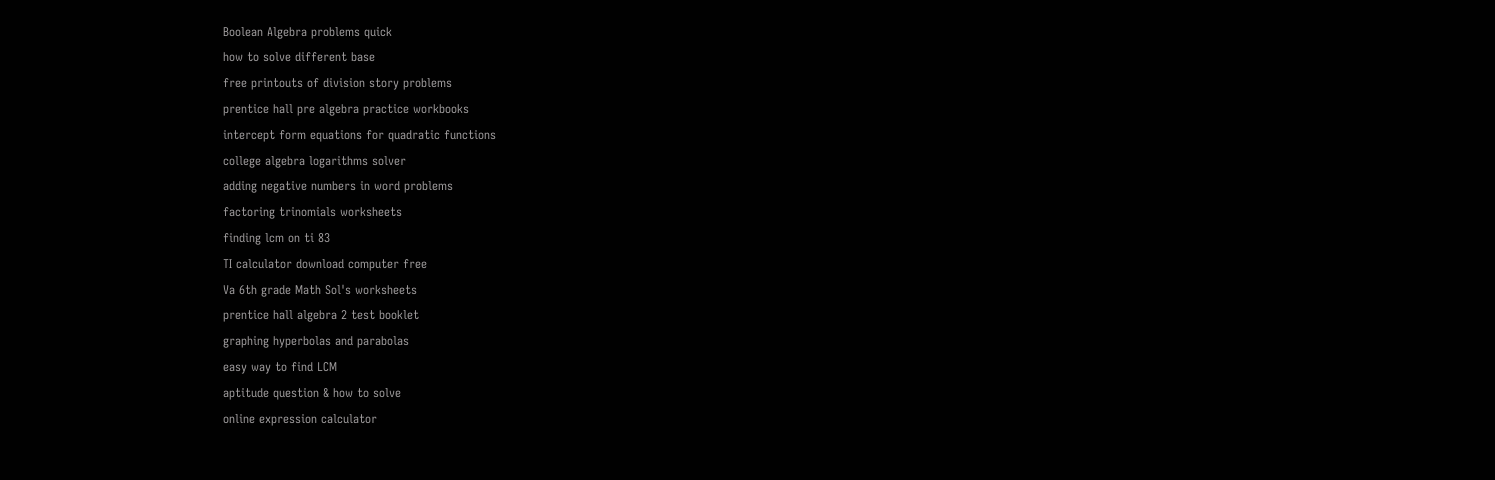Boolean Algebra problems quick
how to solve different base
free printouts of division story problems
prentice hall pre algebra practice workbooks
intercept form equations for quadratic functions
college algebra logarithms solver
adding negative numbers in word problems
factoring trinomials worksheets
finding lcm on ti 83
TI calculator download computer free
Va 6th grade Math Sol's worksheets
prentice hall algebra 2 test booklet
graphing hyperbolas and parabolas
easy way to find LCM
aptitude question & how to solve
online expression calculator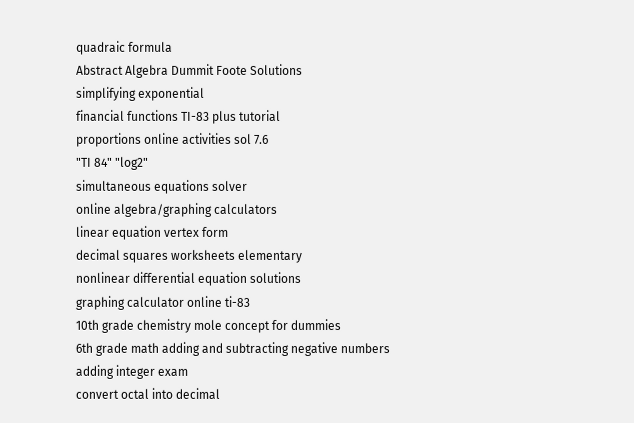quadraic formula
Abstract Algebra Dummit Foote Solutions
simplifying exponential
financial functions TI-83 plus tutorial
proportions online activities sol 7.6
"TI 84" "log2"
simultaneous equations solver
online algebra/graphing calculators
linear equation vertex form
decimal squares worksheets elementary
nonlinear differential equation solutions
graphing calculator online ti-83
10th grade chemistry mole concept for dummies
6th grade math adding and subtracting negative numbers
adding integer exam
convert octal into decimal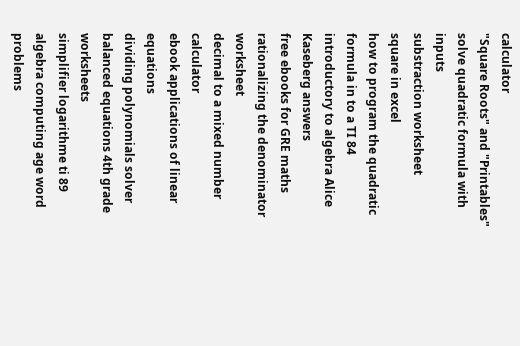calculator
"Square Roots" and "Printables"
solve quadratic formula with inputs
substraction worksheet
square in excel
how to program the quadratic formula in to a TI 84
introductory to algebra Alice Kaseberg answers
free ebooks for GRE maths
rationalizing the denominator worksheet
decimal to a mixed number calculator
ebook applications of linear equations
dividing polynomials solver
balanced equations 4th grade worksheets
simplifier logarithme ti 89
algebra computing age word problems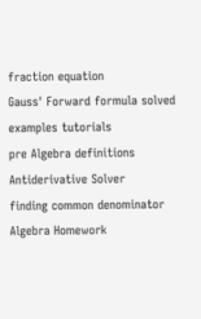fraction equation
Gauss' Forward formula solved examples tutorials
pre Algebra definitions
Antiderivative Solver
finding common denominator
Algebra Homework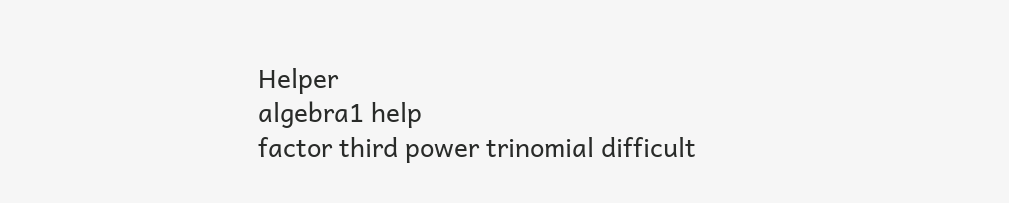Helper
algebra1 help
factor third power trinomial difficult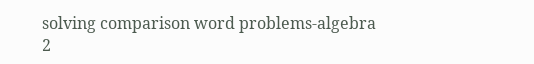solving comparison word problems-algebra 2